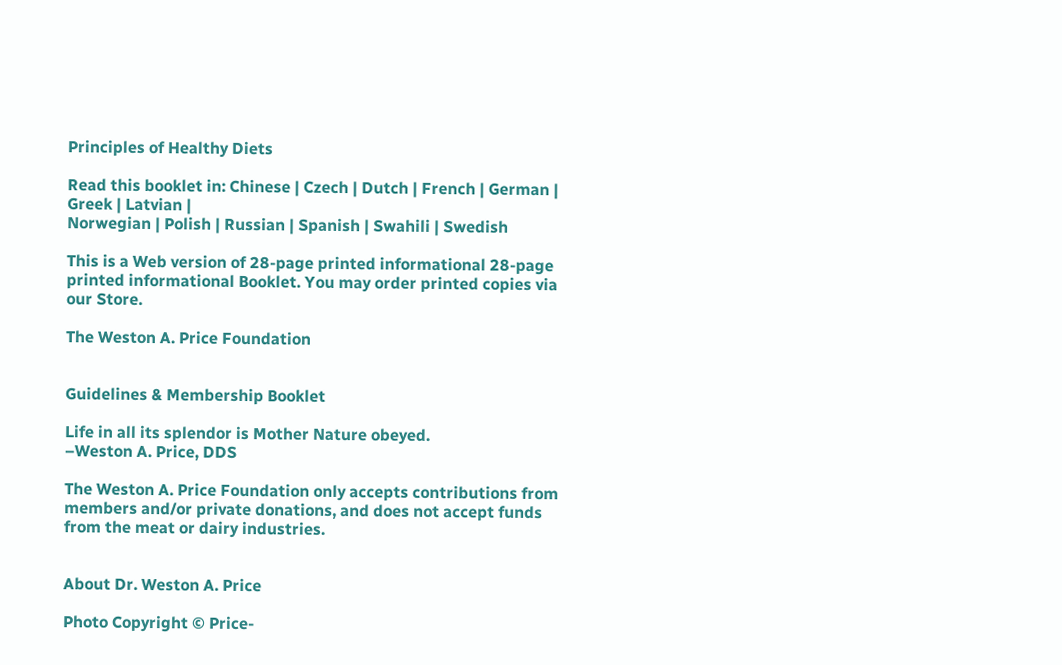Principles of Healthy Diets

Read this booklet in: Chinese | Czech | Dutch | French | German | Greek | Latvian |
Norwegian | Polish | Russian | Spanish | Swahili | Swedish

This is a Web version of 28-page printed informational 28-page printed informational Booklet. You may order printed copies via our Store.

The Weston A. Price Foundation


Guidelines & Membership Booklet

Life in all its splendor is Mother Nature obeyed.
–Weston A. Price, DDS

The Weston A. Price Foundation only accepts contributions from members and/or private donations, and does not accept funds from the meat or dairy industries.


About Dr. Weston A. Price

Photo Copyright © Price-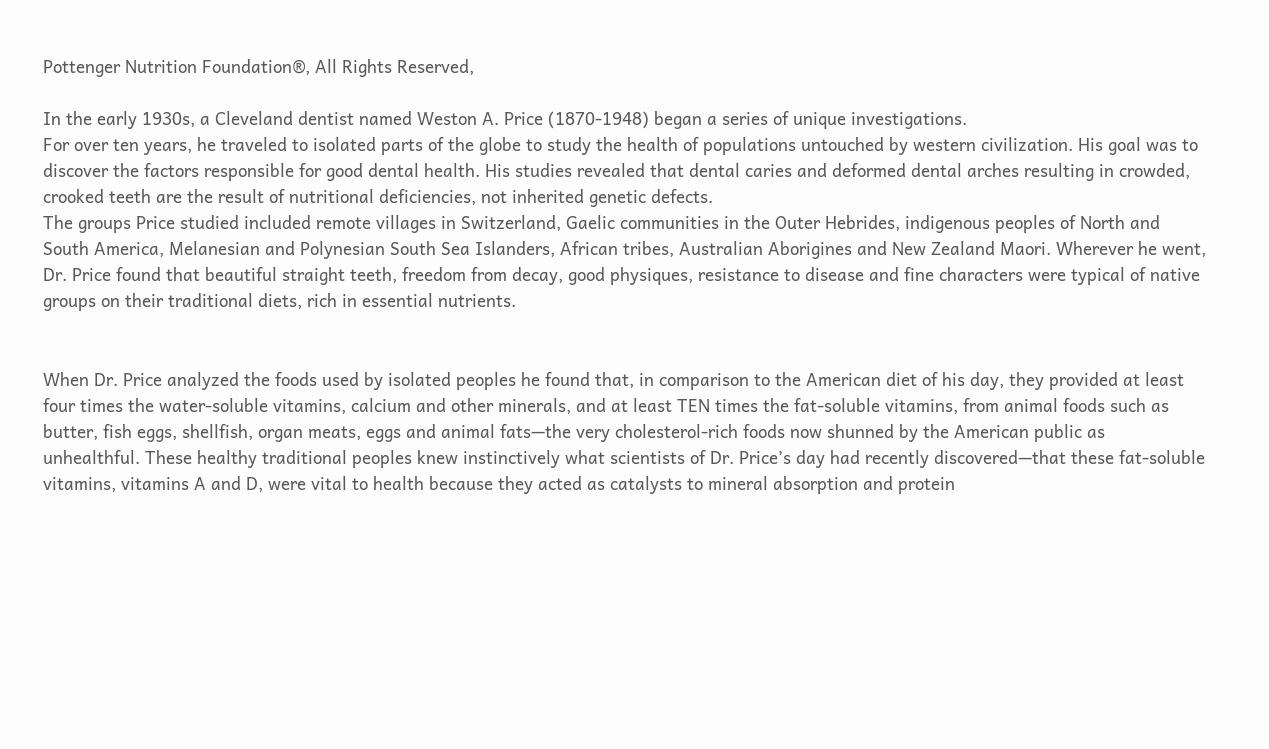Pottenger Nutrition Foundation®, All Rights Reserved,

In the early 1930s, a Cleveland dentist named Weston A. Price (1870-1948) began a series of unique investigations.
For over ten years, he traveled to isolated parts of the globe to study the health of populations untouched by western civilization. His goal was to discover the factors responsible for good dental health. His studies revealed that dental caries and deformed dental arches resulting in crowded, crooked teeth are the result of nutritional deficiencies, not inherited genetic defects.
The groups Price studied included remote villages in Switzerland, Gaelic communities in the Outer Hebrides, indigenous peoples of North and South America, Melanesian and Polynesian South Sea Islanders, African tribes, Australian Aborigines and New Zealand Maori. Wherever he went, Dr. Price found that beautiful straight teeth, freedom from decay, good physiques, resistance to disease and fine characters were typical of native groups on their traditional diets, rich in essential nutrients.


When Dr. Price analyzed the foods used by isolated peoples he found that, in comparison to the American diet of his day, they provided at least four times the water-soluble vitamins, calcium and other minerals, and at least TEN times the fat-soluble vitamins, from animal foods such as butter, fish eggs, shellfish, organ meats, eggs and animal fats—the very cholesterol-rich foods now shunned by the American public as unhealthful. These healthy traditional peoples knew instinctively what scientists of Dr. Price’s day had recently discovered—that these fat-soluble vitamins, vitamins A and D, were vital to health because they acted as catalysts to mineral absorption and protein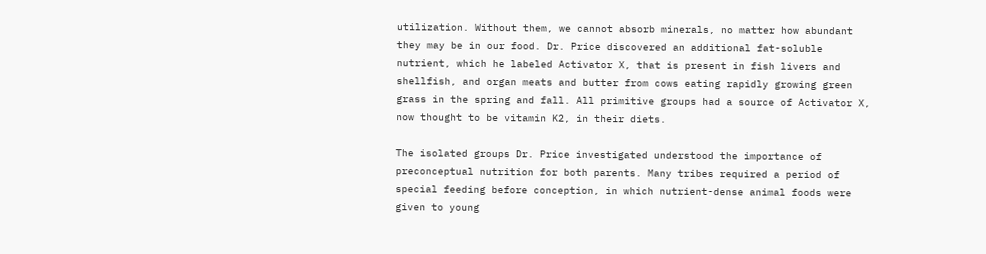utilization. Without them, we cannot absorb minerals, no matter how abundant they may be in our food. Dr. Price discovered an additional fat-soluble nutrient, which he labeled Activator X, that is present in fish livers and shellfish, and organ meats and butter from cows eating rapidly growing green grass in the spring and fall. All primitive groups had a source of Activator X, now thought to be vitamin K2, in their diets.

The isolated groups Dr. Price investigated understood the importance of preconceptual nutrition for both parents. Many tribes required a period of special feeding before conception, in which nutrient-dense animal foods were given to young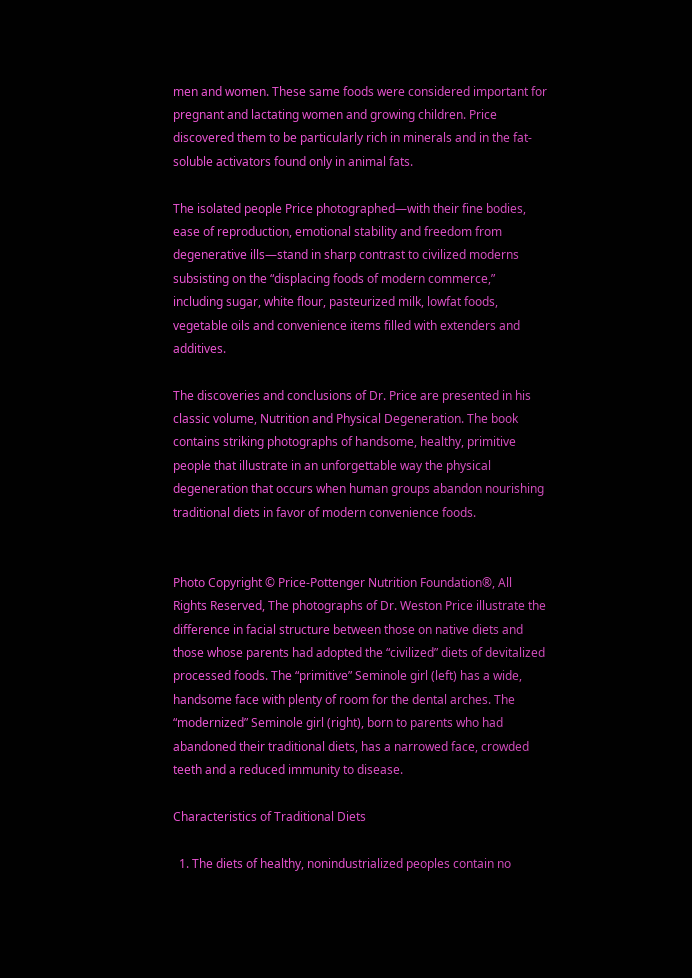men and women. These same foods were considered important for pregnant and lactating women and growing children. Price discovered them to be particularly rich in minerals and in the fat-soluble activators found only in animal fats.

The isolated people Price photographed—with their fine bodies, ease of reproduction, emotional stability and freedom from degenerative ills—stand in sharp contrast to civilized moderns subsisting on the “displacing foods of modern commerce,” including sugar, white flour, pasteurized milk, lowfat foods, vegetable oils and convenience items filled with extenders and additives.

The discoveries and conclusions of Dr. Price are presented in his classic volume, Nutrition and Physical Degeneration. The book contains striking photographs of handsome, healthy, primitive people that illustrate in an unforgettable way the physical degeneration that occurs when human groups abandon nourishing traditional diets in favor of modern convenience foods.


Photo Copyright © Price-Pottenger Nutrition Foundation®, All Rights Reserved, The photographs of Dr. Weston Price illustrate the difference in facial structure between those on native diets and those whose parents had adopted the “civilized” diets of devitalized processed foods. The “primitive” Seminole girl (left) has a wide, handsome face with plenty of room for the dental arches. The “modernized” Seminole girl (right), born to parents who had abandoned their traditional diets, has a narrowed face, crowded teeth and a reduced immunity to disease.

Characteristics of Traditional Diets

  1. The diets of healthy, nonindustrialized peoples contain no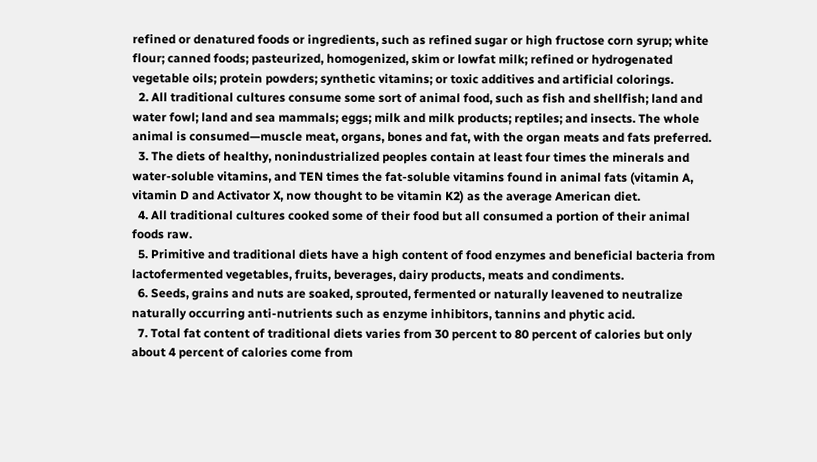refined or denatured foods or ingredients, such as refined sugar or high fructose corn syrup; white flour; canned foods; pasteurized, homogenized, skim or lowfat milk; refined or hydrogenated vegetable oils; protein powders; synthetic vitamins; or toxic additives and artificial colorings.
  2. All traditional cultures consume some sort of animal food, such as fish and shellfish; land and water fowl; land and sea mammals; eggs; milk and milk products; reptiles; and insects. The whole animal is consumed—muscle meat, organs, bones and fat, with the organ meats and fats preferred.
  3. The diets of healthy, nonindustrialized peoples contain at least four times the minerals and water-soluble vitamins, and TEN times the fat-soluble vitamins found in animal fats (vitamin A, vitamin D and Activator X, now thought to be vitamin K2) as the average American diet.
  4. All traditional cultures cooked some of their food but all consumed a portion of their animal foods raw.
  5. Primitive and traditional diets have a high content of food enzymes and beneficial bacteria from lactofermented vegetables, fruits, beverages, dairy products, meats and condiments.
  6. Seeds, grains and nuts are soaked, sprouted, fermented or naturally leavened to neutralize naturally occurring anti-nutrients such as enzyme inhibitors, tannins and phytic acid.
  7. Total fat content of traditional diets varies from 30 percent to 80 percent of calories but only about 4 percent of calories come from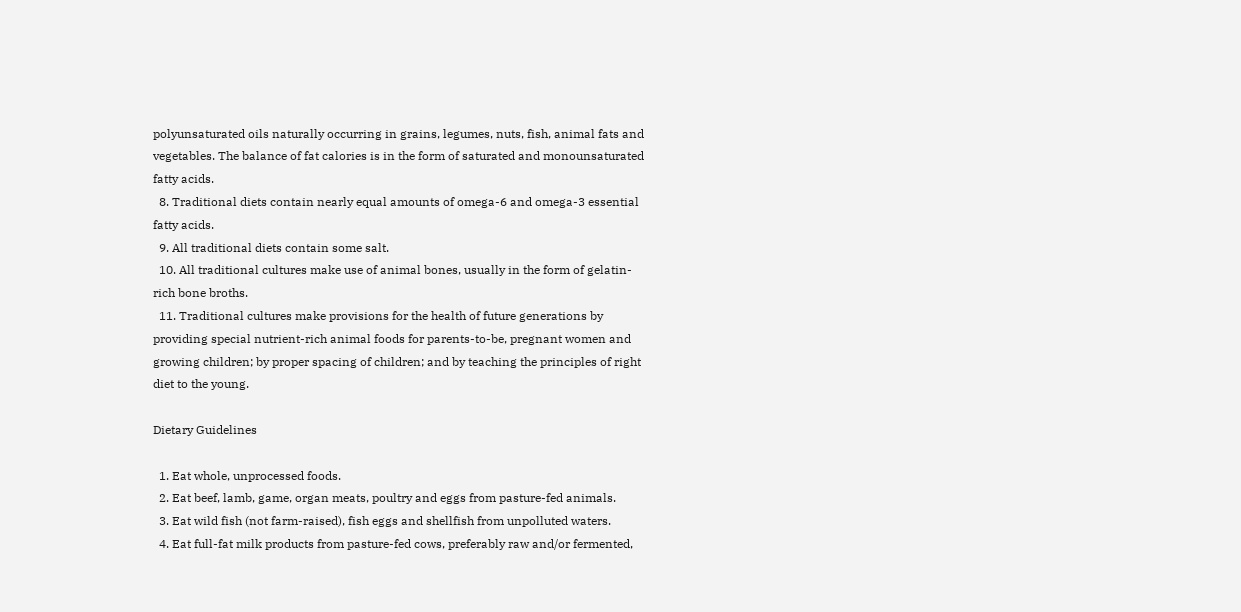polyunsaturated oils naturally occurring in grains, legumes, nuts, fish, animal fats and vegetables. The balance of fat calories is in the form of saturated and monounsaturated fatty acids.
  8. Traditional diets contain nearly equal amounts of omega-6 and omega-3 essential fatty acids.
  9. All traditional diets contain some salt.
  10. All traditional cultures make use of animal bones, usually in the form of gelatin-rich bone broths.
  11. Traditional cultures make provisions for the health of future generations by providing special nutrient-rich animal foods for parents-to-be, pregnant women and growing children; by proper spacing of children; and by teaching the principles of right diet to the young.

Dietary Guidelines

  1. Eat whole, unprocessed foods.
  2. Eat beef, lamb, game, organ meats, poultry and eggs from pasture-fed animals.
  3. Eat wild fish (not farm-raised), fish eggs and shellfish from unpolluted waters.
  4. Eat full-fat milk products from pasture-fed cows, preferably raw and/or fermented,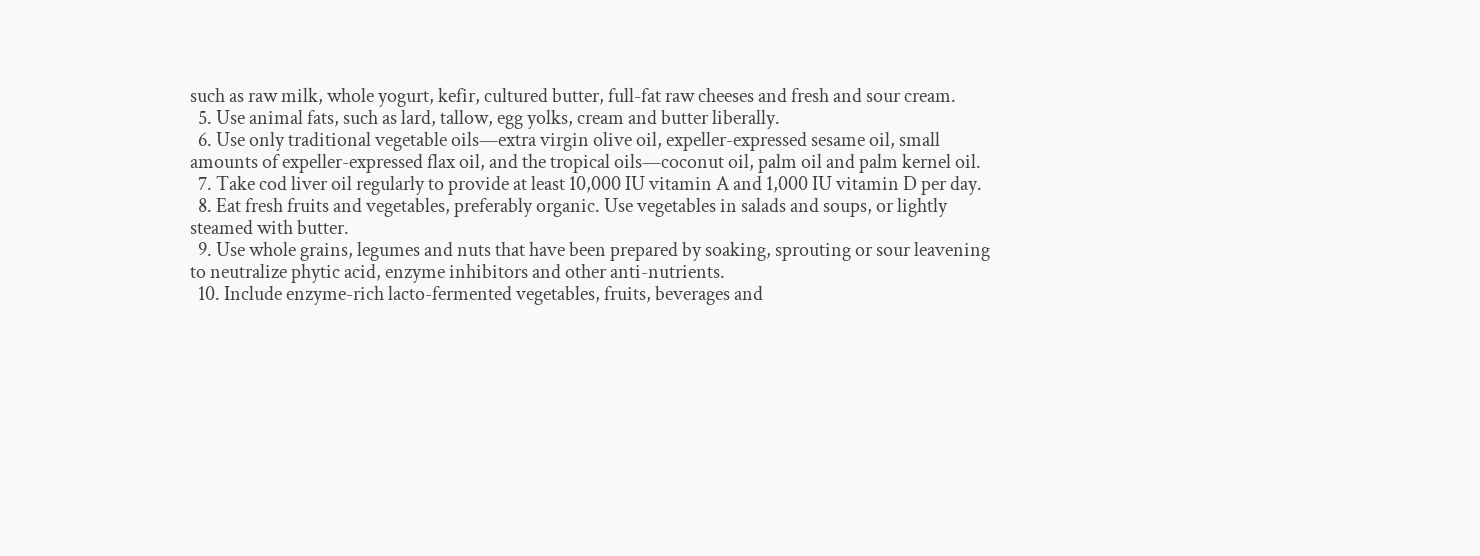such as raw milk, whole yogurt, kefir, cultured butter, full-fat raw cheeses and fresh and sour cream.
  5. Use animal fats, such as lard, tallow, egg yolks, cream and butter liberally.
  6. Use only traditional vegetable oils—extra virgin olive oil, expeller-expressed sesame oil, small amounts of expeller-expressed flax oil, and the tropical oils—coconut oil, palm oil and palm kernel oil.
  7. Take cod liver oil regularly to provide at least 10,000 IU vitamin A and 1,000 IU vitamin D per day.
  8. Eat fresh fruits and vegetables, preferably organic. Use vegetables in salads and soups, or lightly steamed with butter.
  9. Use whole grains, legumes and nuts that have been prepared by soaking, sprouting or sour leavening to neutralize phytic acid, enzyme inhibitors and other anti-nutrients.
  10. Include enzyme-rich lacto-fermented vegetables, fruits, beverages and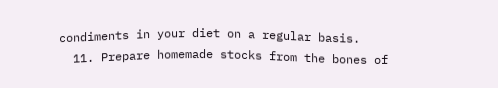condiments in your diet on a regular basis.
  11. Prepare homemade stocks from the bones of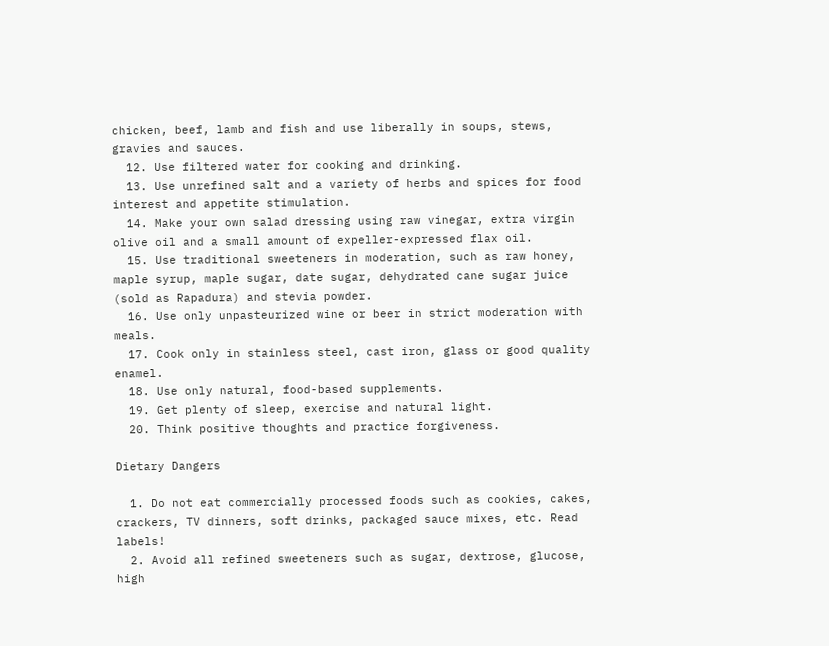chicken, beef, lamb and fish and use liberally in soups, stews, gravies and sauces.
  12. Use filtered water for cooking and drinking.
  13. Use unrefined salt and a variety of herbs and spices for food interest and appetite stimulation.
  14. Make your own salad dressing using raw vinegar, extra virgin olive oil and a small amount of expeller-expressed flax oil.
  15. Use traditional sweeteners in moderation, such as raw honey, maple syrup, maple sugar, date sugar, dehydrated cane sugar juice (sold as Rapadura) and stevia powder.
  16. Use only unpasteurized wine or beer in strict moderation with meals.
  17. Cook only in stainless steel, cast iron, glass or good quality enamel.
  18. Use only natural, food-based supplements.
  19. Get plenty of sleep, exercise and natural light.
  20. Think positive thoughts and practice forgiveness.

Dietary Dangers

  1. Do not eat commercially processed foods such as cookies, cakes, crackers, TV dinners, soft drinks, packaged sauce mixes, etc. Read labels!
  2. Avoid all refined sweeteners such as sugar, dextrose, glucose, high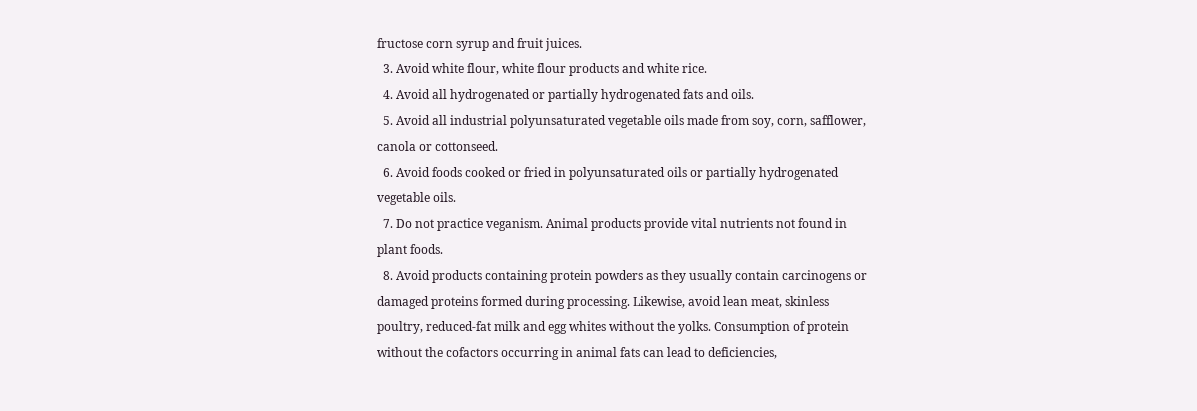fructose corn syrup and fruit juices.
  3. Avoid white flour, white flour products and white rice.
  4. Avoid all hydrogenated or partially hydrogenated fats and oils.
  5. Avoid all industrial polyunsaturated vegetable oils made from soy, corn, safflower, canola or cottonseed.
  6. Avoid foods cooked or fried in polyunsaturated oils or partially hydrogenated vegetable oils.
  7. Do not practice veganism. Animal products provide vital nutrients not found in plant foods.
  8. Avoid products containing protein powders as they usually contain carcinogens or damaged proteins formed during processing. Likewise, avoid lean meat, skinless poultry, reduced-fat milk and egg whites without the yolks. Consumption of protein without the cofactors occurring in animal fats can lead to deficiencies,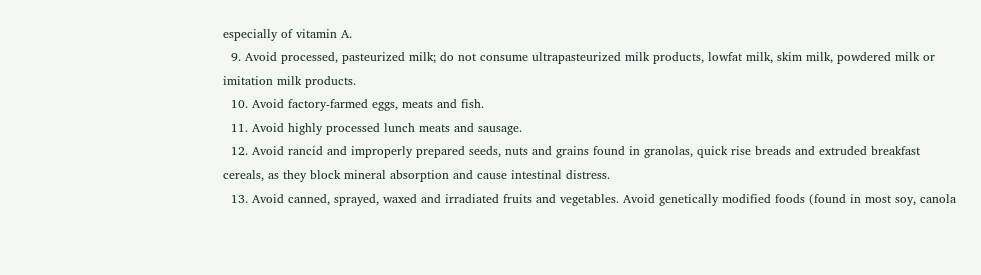especially of vitamin A.
  9. Avoid processed, pasteurized milk; do not consume ultrapasteurized milk products, lowfat milk, skim milk, powdered milk or imitation milk products.
  10. Avoid factory-farmed eggs, meats and fish.
  11. Avoid highly processed lunch meats and sausage.
  12. Avoid rancid and improperly prepared seeds, nuts and grains found in granolas, quick rise breads and extruded breakfast cereals, as they block mineral absorption and cause intestinal distress.
  13. Avoid canned, sprayed, waxed and irradiated fruits and vegetables. Avoid genetically modified foods (found in most soy, canola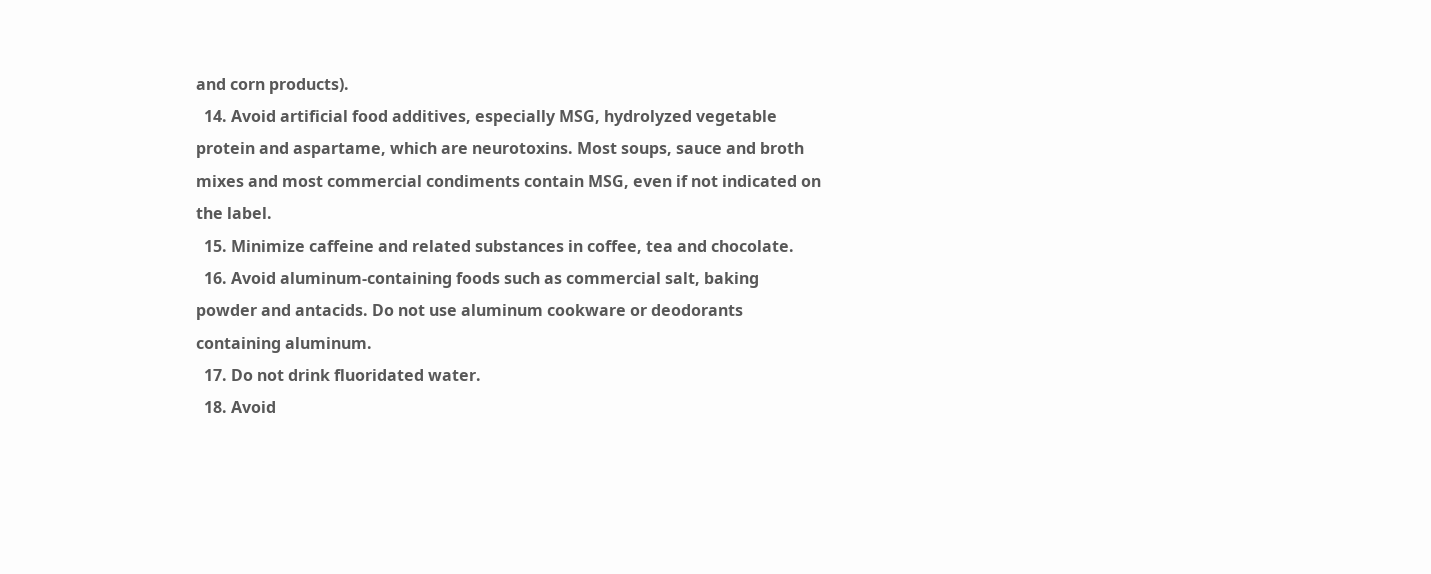and corn products).
  14. Avoid artificial food additives, especially MSG, hydrolyzed vegetable protein and aspartame, which are neurotoxins. Most soups, sauce and broth mixes and most commercial condiments contain MSG, even if not indicated on the label.
  15. Minimize caffeine and related substances in coffee, tea and chocolate.
  16. Avoid aluminum-containing foods such as commercial salt, baking powder and antacids. Do not use aluminum cookware or deodorants containing aluminum.
  17. Do not drink fluoridated water.
  18. Avoid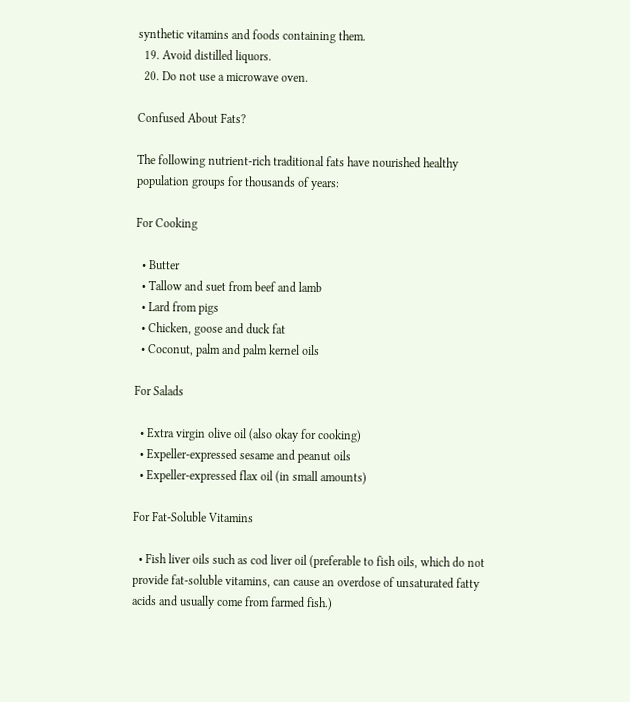synthetic vitamins and foods containing them.
  19. Avoid distilled liquors.
  20. Do not use a microwave oven.

Confused About Fats?

The following nutrient-rich traditional fats have nourished healthy population groups for thousands of years:

For Cooking

  • Butter
  • Tallow and suet from beef and lamb
  • Lard from pigs
  • Chicken, goose and duck fat
  • Coconut, palm and palm kernel oils

For Salads

  • Extra virgin olive oil (also okay for cooking)
  • Expeller-expressed sesame and peanut oils
  • Expeller-expressed flax oil (in small amounts)

For Fat-Soluble Vitamins

  • Fish liver oils such as cod liver oil (preferable to fish oils, which do not provide fat-soluble vitamins, can cause an overdose of unsaturated fatty acids and usually come from farmed fish.)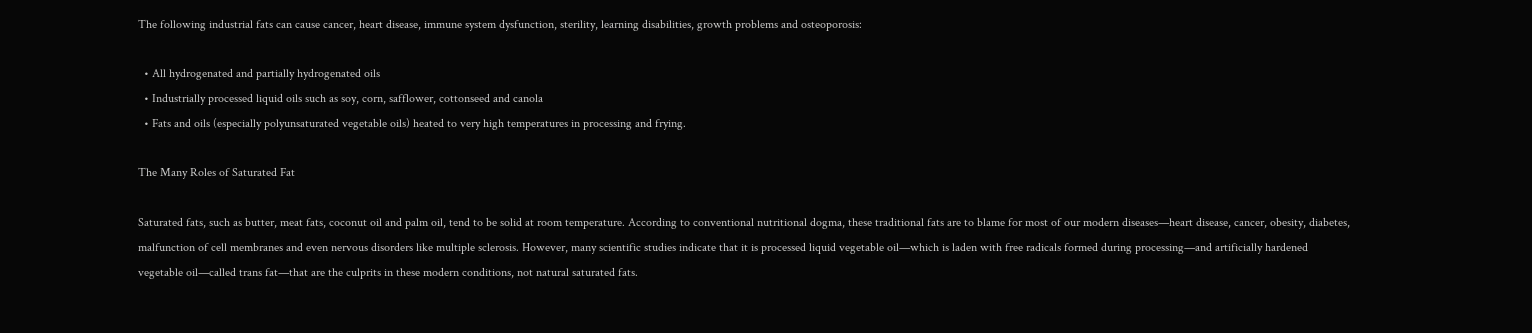The following industrial fats can cause cancer, heart disease, immune system dysfunction, sterility, learning disabilities, growth problems and osteoporosis:

  • All hydrogenated and partially hydrogenated oils
  • Industrially processed liquid oils such as soy, corn, safflower, cottonseed and canola
  • Fats and oils (especially polyunsaturated vegetable oils) heated to very high temperatures in processing and frying.

The Many Roles of Saturated Fat

Saturated fats, such as butter, meat fats, coconut oil and palm oil, tend to be solid at room temperature. According to conventional nutritional dogma, these traditional fats are to blame for most of our modern diseases—heart disease, cancer, obesity, diabetes, malfunction of cell membranes and even nervous disorders like multiple sclerosis. However, many scientific studies indicate that it is processed liquid vegetable oil—which is laden with free radicals formed during processing—and artificially hardened vegetable oil—called trans fat—that are the culprits in these modern conditions, not natural saturated fats.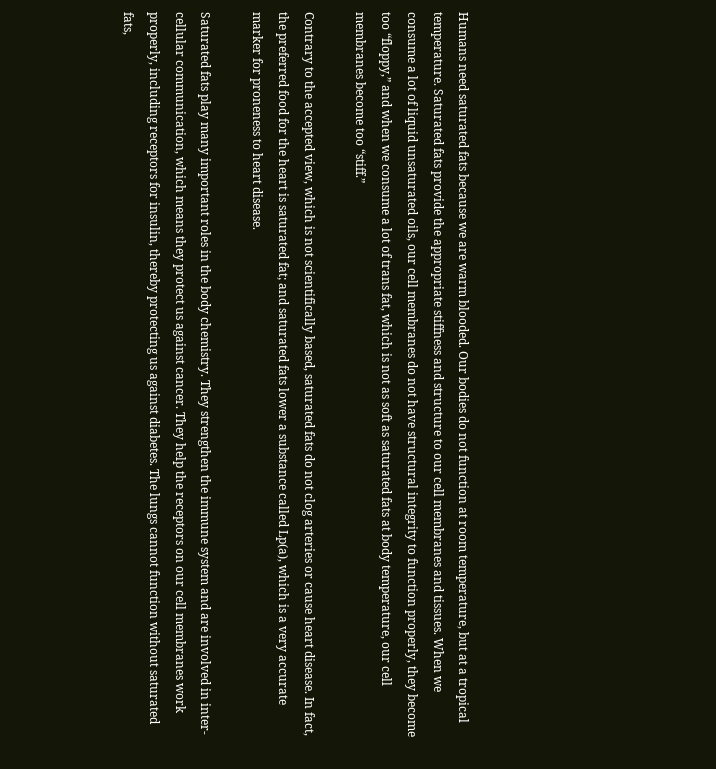Humans need saturated fats because we are warm blooded. Our bodies do not function at room temperature, but at a tropical temperature. Saturated fats provide the appropriate stiffness and structure to our cell membranes and tissues. When we consume a lot of liquid unsaturated oils, our cell membranes do not have structural integrity to function properly, they become too “floppy,” and when we consume a lot of trans fat, which is not as soft as saturated fats at body temperature, our cell membranes become too “stiff.”

Contrary to the accepted view, which is not scientifically based, saturated fats do not clog arteries or cause heart disease. In fact, the preferred food for the heart is saturated fat; and saturated fats lower a substance called Lp(a), which is a very accurate marker for proneness to heart disease.

Saturated fats play many important roles in the body chemistry. They strengthen the immune system and are involved in inter-cellular communication, which means they protect us against cancer. They help the receptors on our cell membranes work properly, including receptors for insulin, thereby protecting us against diabetes. The lungs cannot function without saturated fats,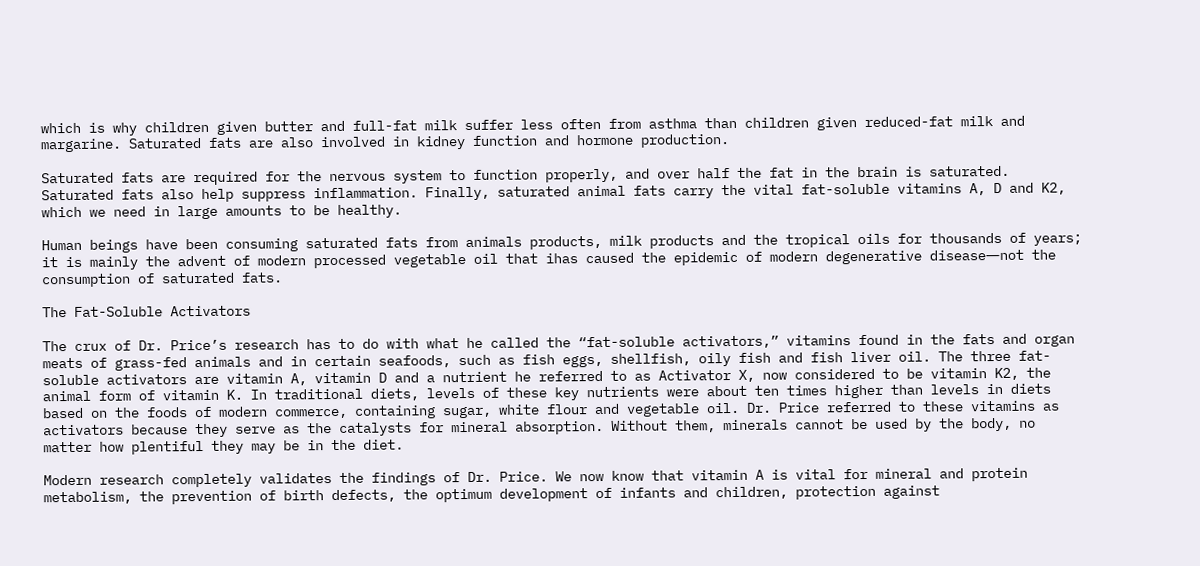which is why children given butter and full-fat milk suffer less often from asthma than children given reduced-fat milk and margarine. Saturated fats are also involved in kidney function and hormone production.

Saturated fats are required for the nervous system to function properly, and over half the fat in the brain is saturated. Saturated fats also help suppress inflammation. Finally, saturated animal fats carry the vital fat-soluble vitamins A, D and K2, which we need in large amounts to be healthy.

Human beings have been consuming saturated fats from animals products, milk products and the tropical oils for thousands of years; it is mainly the advent of modern processed vegetable oil that ihas caused the epidemic of modern degenerative disease―not the consumption of saturated fats.

The Fat-Soluble Activators

The crux of Dr. Price’s research has to do with what he called the “fat-soluble activators,” vitamins found in the fats and organ meats of grass-fed animals and in certain seafoods, such as fish eggs, shellfish, oily fish and fish liver oil. The three fat-soluble activators are vitamin A, vitamin D and a nutrient he referred to as Activator X, now considered to be vitamin K2, the animal form of vitamin K. In traditional diets, levels of these key nutrients were about ten times higher than levels in diets based on the foods of modern commerce, containing sugar, white flour and vegetable oil. Dr. Price referred to these vitamins as activators because they serve as the catalysts for mineral absorption. Without them, minerals cannot be used by the body, no matter how plentiful they may be in the diet.

Modern research completely validates the findings of Dr. Price. We now know that vitamin A is vital for mineral and protein metabolism, the prevention of birth defects, the optimum development of infants and children, protection against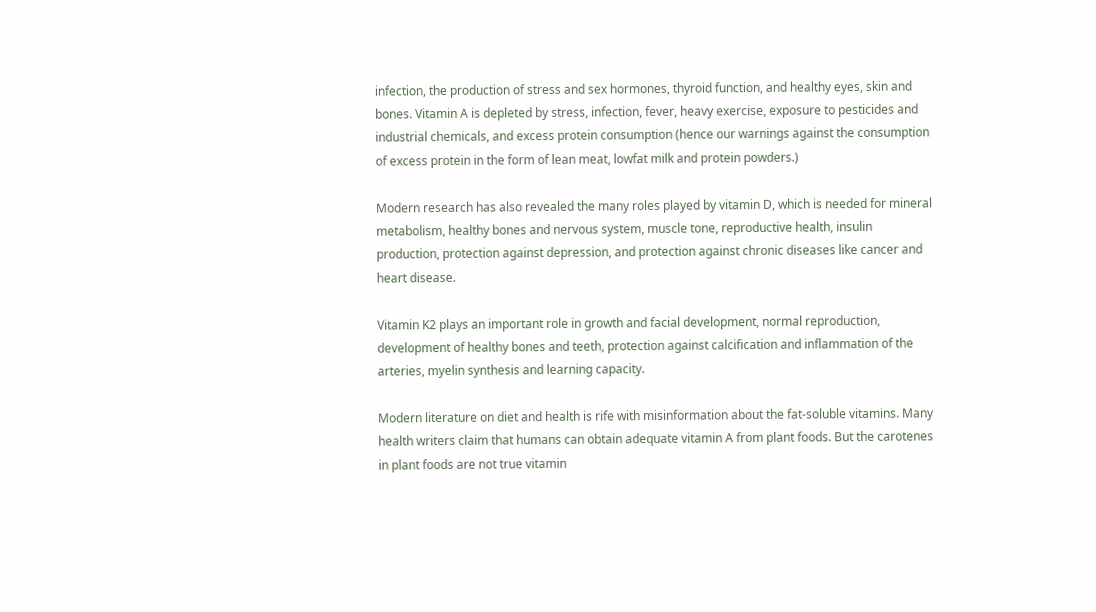infection, the production of stress and sex hormones, thyroid function, and healthy eyes, skin and bones. Vitamin A is depleted by stress, infection, fever, heavy exercise, exposure to pesticides and industrial chemicals, and excess protein consumption (hence our warnings against the consumption of excess protein in the form of lean meat, lowfat milk and protein powders.)

Modern research has also revealed the many roles played by vitamin D, which is needed for mineral metabolism, healthy bones and nervous system, muscle tone, reproductive health, insulin production, protection against depression, and protection against chronic diseases like cancer and heart disease.

Vitamin K2 plays an important role in growth and facial development, normal reproduction, development of healthy bones and teeth, protection against calcification and inflammation of the arteries, myelin synthesis and learning capacity.

Modern literature on diet and health is rife with misinformation about the fat-soluble vitamins. Many health writers claim that humans can obtain adequate vitamin A from plant foods. But the carotenes in plant foods are not true vitamin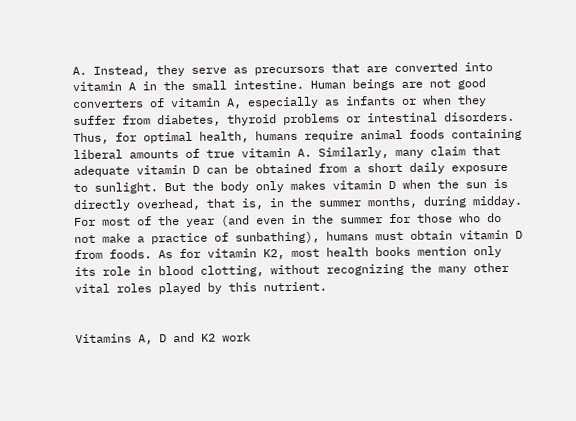A. Instead, they serve as precursors that are converted into vitamin A in the small intestine. Human beings are not good converters of vitamin A, especially as infants or when they suffer from diabetes, thyroid problems or intestinal disorders. Thus, for optimal health, humans require animal foods containing liberal amounts of true vitamin A. Similarly, many claim that adequate vitamin D can be obtained from a short daily exposure to sunlight. But the body only makes vitamin D when the sun is directly overhead, that is, in the summer months, during midday. For most of the year (and even in the summer for those who do not make a practice of sunbathing), humans must obtain vitamin D from foods. As for vitamin K2, most health books mention only its role in blood clotting, without recognizing the many other vital roles played by this nutrient.


Vitamins A, D and K2 work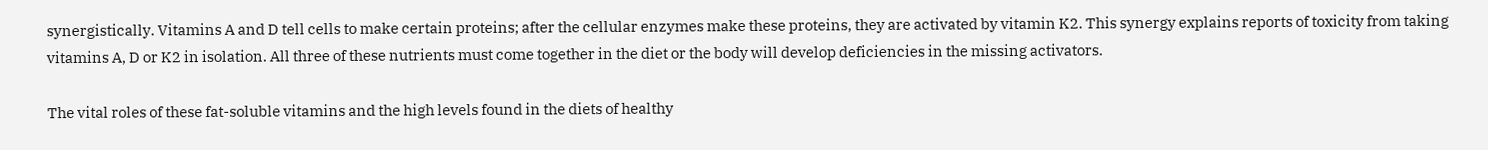synergistically. Vitamins A and D tell cells to make certain proteins; after the cellular enzymes make these proteins, they are activated by vitamin K2. This synergy explains reports of toxicity from taking vitamins A, D or K2 in isolation. All three of these nutrients must come together in the diet or the body will develop deficiencies in the missing activators.

The vital roles of these fat-soluble vitamins and the high levels found in the diets of healthy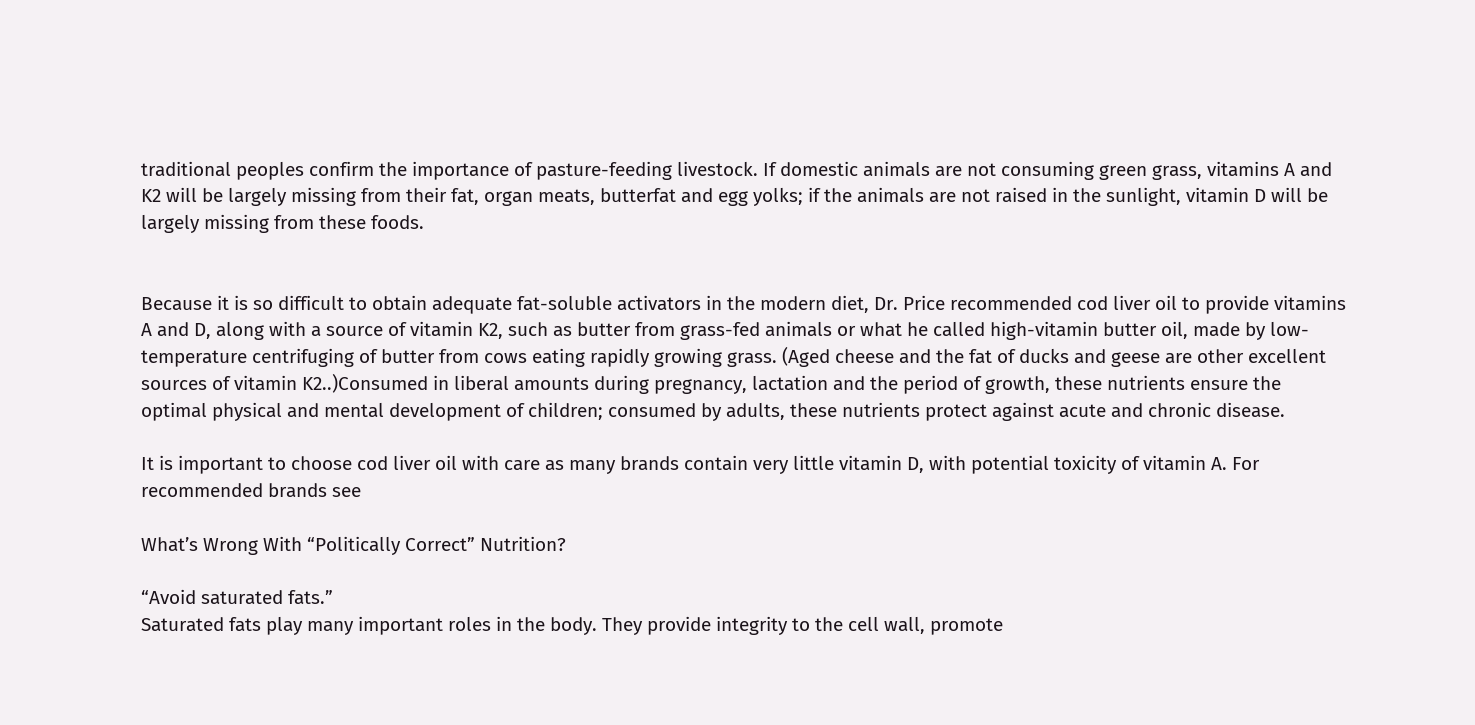traditional peoples confirm the importance of pasture-feeding livestock. If domestic animals are not consuming green grass, vitamins A and K2 will be largely missing from their fat, organ meats, butterfat and egg yolks; if the animals are not raised in the sunlight, vitamin D will be largely missing from these foods.


Because it is so difficult to obtain adequate fat-soluble activators in the modern diet, Dr. Price recommended cod liver oil to provide vitamins A and D, along with a source of vitamin K2, such as butter from grass-fed animals or what he called high-vitamin butter oil, made by low-temperature centrifuging of butter from cows eating rapidly growing grass. (Aged cheese and the fat of ducks and geese are other excellent sources of vitamin K2..)Consumed in liberal amounts during pregnancy, lactation and the period of growth, these nutrients ensure the optimal physical and mental development of children; consumed by adults, these nutrients protect against acute and chronic disease.

It is important to choose cod liver oil with care as many brands contain very little vitamin D, with potential toxicity of vitamin A. For recommended brands see

What’s Wrong With “Politically Correct” Nutrition?

“Avoid saturated fats.”
Saturated fats play many important roles in the body. They provide integrity to the cell wall, promote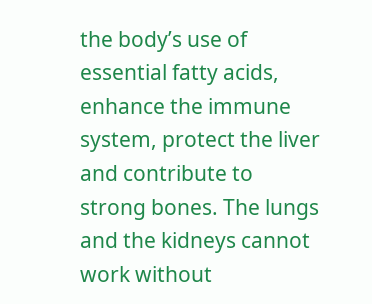the body’s use of essential fatty acids, enhance the immune system, protect the liver and contribute to strong bones. The lungs and the kidneys cannot work without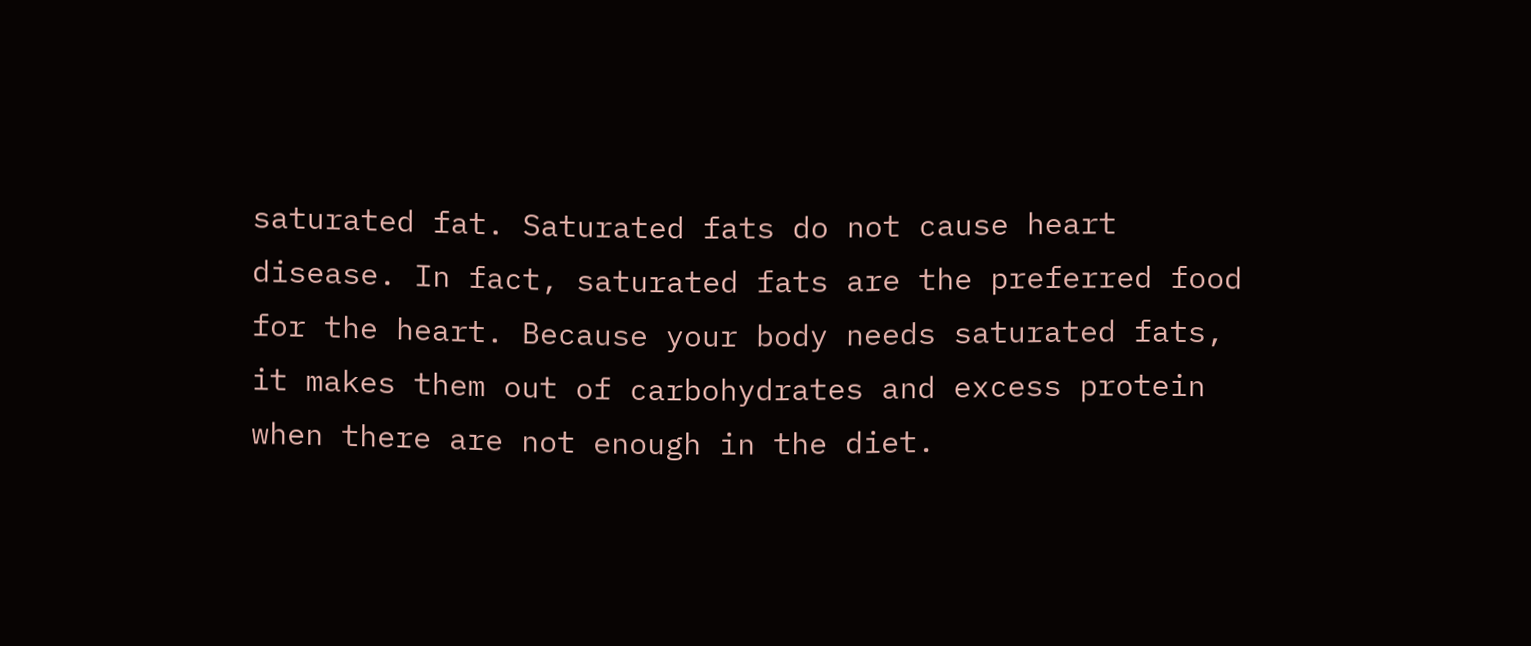saturated fat. Saturated fats do not cause heart disease. In fact, saturated fats are the preferred food for the heart. Because your body needs saturated fats, it makes them out of carbohydrates and excess protein when there are not enough in the diet.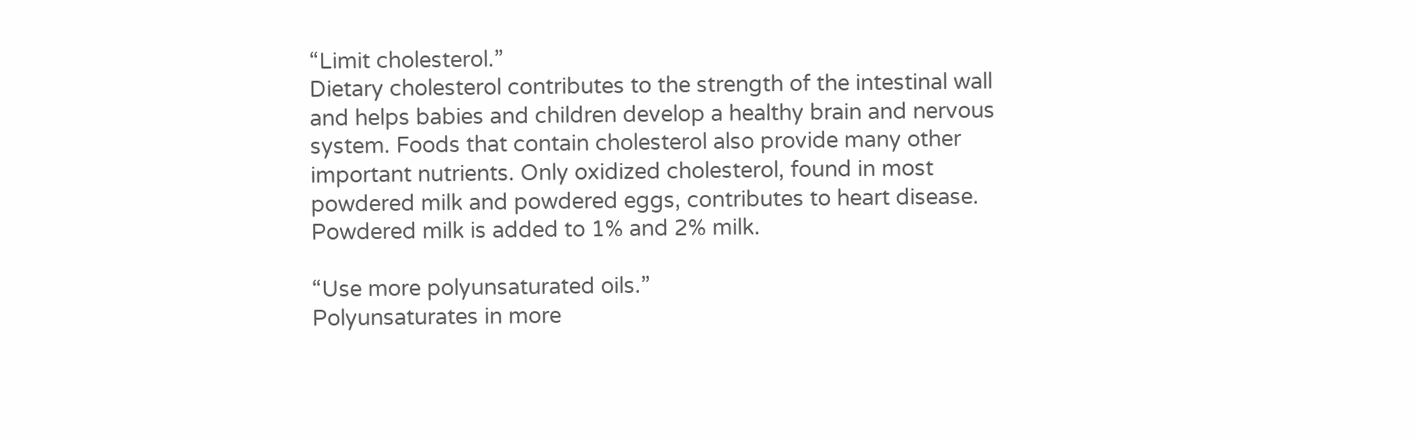“Limit cholesterol.”
Dietary cholesterol contributes to the strength of the intestinal wall and helps babies and children develop a healthy brain and nervous system. Foods that contain cholesterol also provide many other important nutrients. Only oxidized cholesterol, found in most powdered milk and powdered eggs, contributes to heart disease. Powdered milk is added to 1% and 2% milk.

“Use more polyunsaturated oils.”
Polyunsaturates in more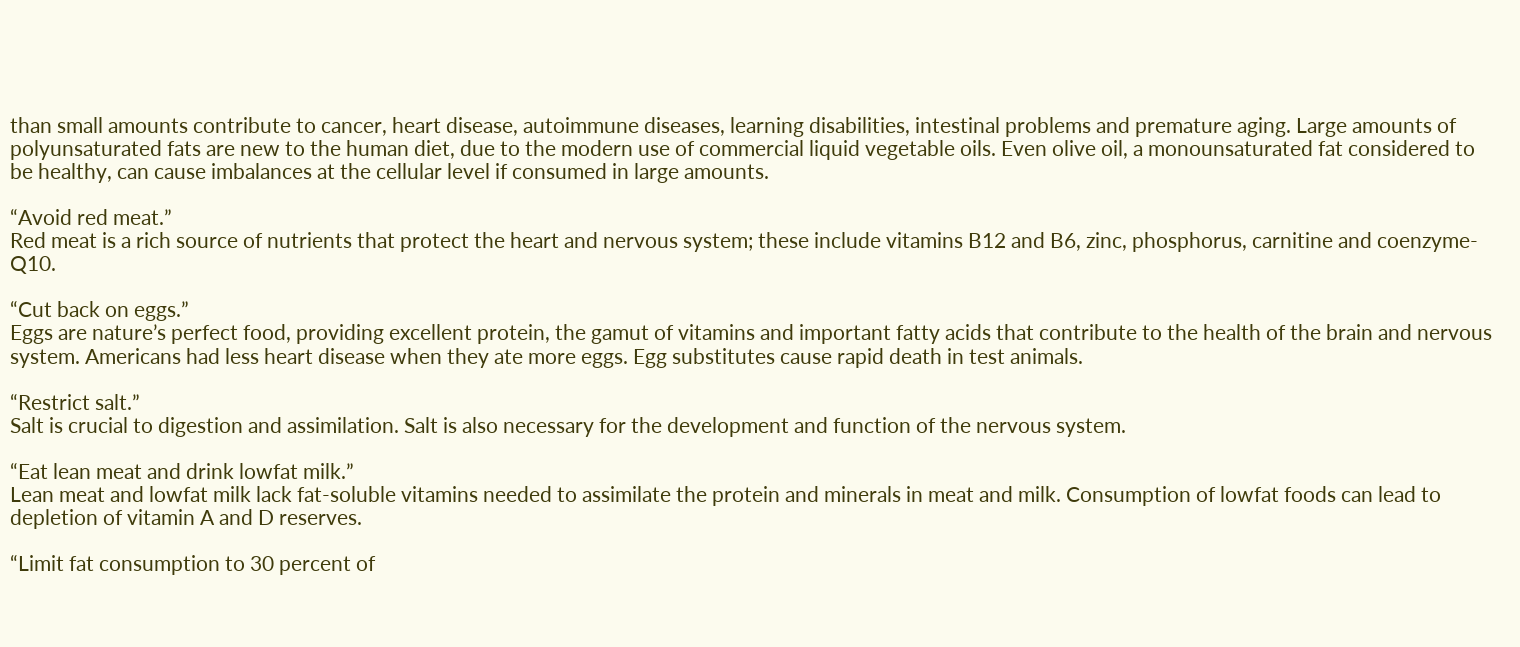than small amounts contribute to cancer, heart disease, autoimmune diseases, learning disabilities, intestinal problems and premature aging. Large amounts of polyunsaturated fats are new to the human diet, due to the modern use of commercial liquid vegetable oils. Even olive oil, a monounsaturated fat considered to be healthy, can cause imbalances at the cellular level if consumed in large amounts.

“Avoid red meat.”
Red meat is a rich source of nutrients that protect the heart and nervous system; these include vitamins B12 and B6, zinc, phosphorus, carnitine and coenzyme-Q10.

“Cut back on eggs.”
Eggs are nature’s perfect food, providing excellent protein, the gamut of vitamins and important fatty acids that contribute to the health of the brain and nervous system. Americans had less heart disease when they ate more eggs. Egg substitutes cause rapid death in test animals.

“Restrict salt.”
Salt is crucial to digestion and assimilation. Salt is also necessary for the development and function of the nervous system.

“Eat lean meat and drink lowfat milk.”
Lean meat and lowfat milk lack fat-soluble vitamins needed to assimilate the protein and minerals in meat and milk. Consumption of lowfat foods can lead to depletion of vitamin A and D reserves.

“Limit fat consumption to 30 percent of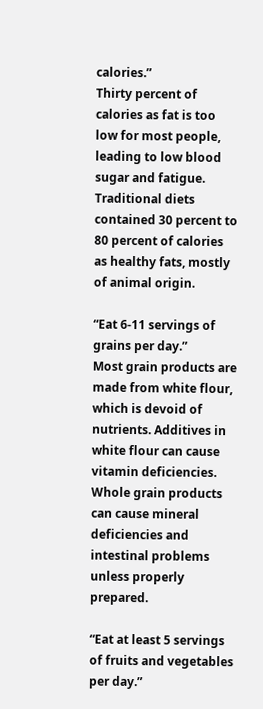calories.”
Thirty percent of calories as fat is too low for most people, leading to low blood sugar and fatigue. Traditional diets contained 30 percent to 80 percent of calories as healthy fats, mostly of animal origin.

“Eat 6-11 servings of grains per day.”
Most grain products are made from white flour, which is devoid of nutrients. Additives in white flour can cause vitamin deficiencies. Whole grain products can cause mineral deficiencies and intestinal problems unless properly prepared.

“Eat at least 5 servings of fruits and vegetables per day.”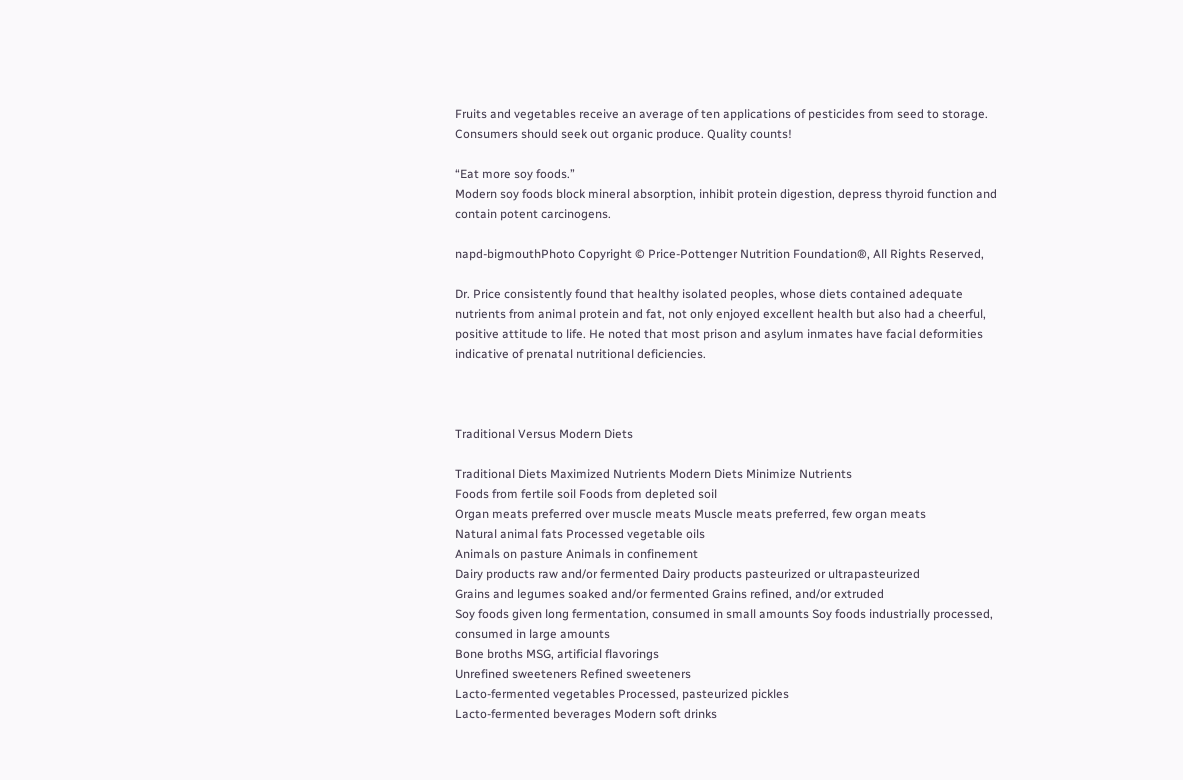Fruits and vegetables receive an average of ten applications of pesticides from seed to storage. Consumers should seek out organic produce. Quality counts!

“Eat more soy foods.”
Modern soy foods block mineral absorption, inhibit protein digestion, depress thyroid function and contain potent carcinogens.

napd-bigmouthPhoto Copyright © Price-Pottenger Nutrition Foundation®, All Rights Reserved,

Dr. Price consistently found that healthy isolated peoples, whose diets contained adequate nutrients from animal protein and fat, not only enjoyed excellent health but also had a cheerful, positive attitude to life. He noted that most prison and asylum inmates have facial deformities indicative of prenatal nutritional deficiencies.



Traditional Versus Modern Diets

Traditional Diets Maximized Nutrients Modern Diets Minimize Nutrients
Foods from fertile soil Foods from depleted soil
Organ meats preferred over muscle meats Muscle meats preferred, few organ meats
Natural animal fats Processed vegetable oils
Animals on pasture Animals in confinement
Dairy products raw and/or fermented Dairy products pasteurized or ultrapasteurized
Grains and legumes soaked and/or fermented Grains refined, and/or extruded
Soy foods given long fermentation, consumed in small amounts Soy foods industrially processed, consumed in large amounts
Bone broths MSG, artificial flavorings
Unrefined sweeteners Refined sweeteners
Lacto-fermented vegetables Processed, pasteurized pickles
Lacto-fermented beverages Modern soft drinks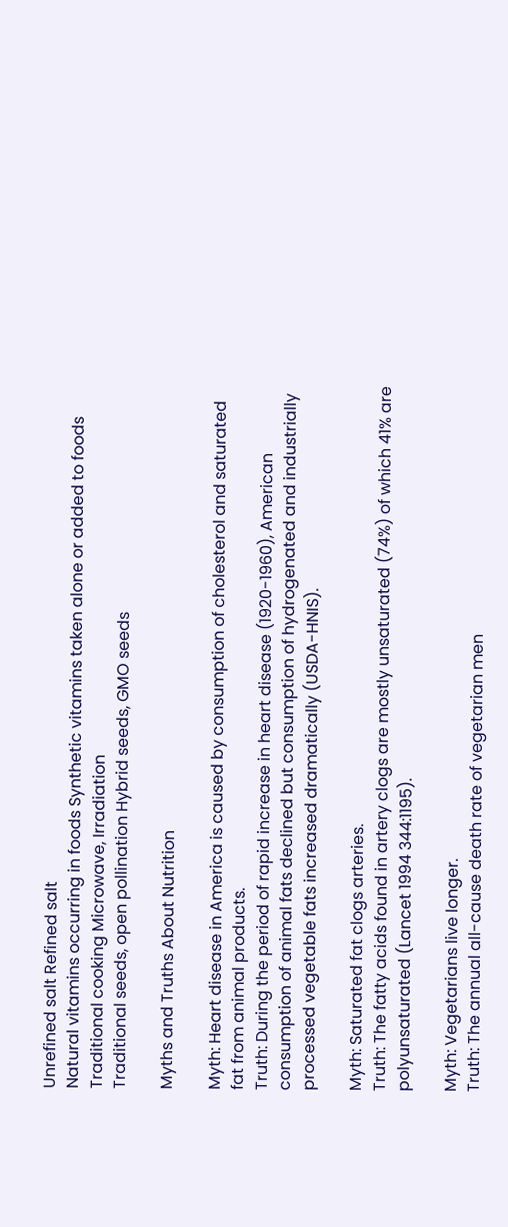Unrefined salt Refined salt
Natural vitamins occurring in foods Synthetic vitamins taken alone or added to foods
Traditional cooking Microwave, Irradiation
Traditional seeds, open pollination Hybrid seeds, GMO seeds

Myths and Truths About Nutrition

Myth: Heart disease in America is caused by consumption of cholesterol and saturated fat from animal products.
Truth: During the period of rapid increase in heart disease (1920-1960), American consumption of animal fats declined but consumption of hydrogenated and industrially processed vegetable fats increased dramatically (USDA-HNIS).

Myth: Saturated fat clogs arteries.
Truth: The fatty acids found in artery clogs are mostly unsaturated (74%) of which 41% are polyunsaturated (Lancet 1994 344:1195).

Myth: Vegetarians live longer.
Truth: The annual all-cause death rate of vegetarian men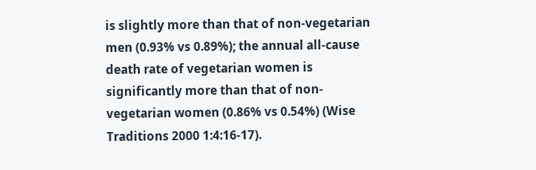is slightly more than that of non-vegetarian men (0.93% vs 0.89%); the annual all-cause death rate of vegetarian women is significantly more than that of non-vegetarian women (0.86% vs 0.54%) (Wise Traditions 2000 1:4:16-17).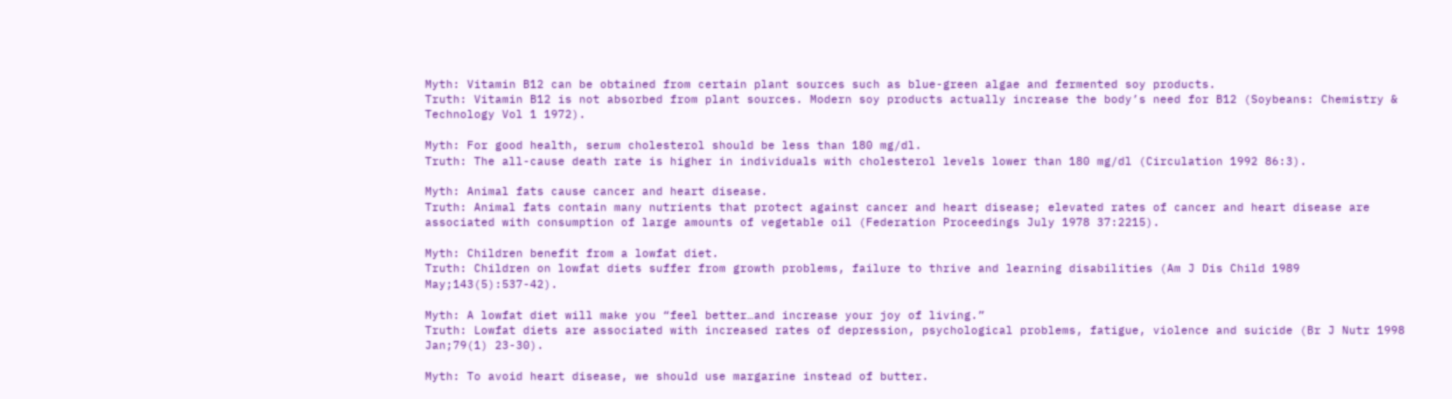Myth: Vitamin B12 can be obtained from certain plant sources such as blue-green algae and fermented soy products.
Truth: Vitamin B12 is not absorbed from plant sources. Modern soy products actually increase the body’s need for B12 (Soybeans: Chemistry & Technology Vol 1 1972).

Myth: For good health, serum cholesterol should be less than 180 mg/dl.
Truth: The all-cause death rate is higher in individuals with cholesterol levels lower than 180 mg/dl (Circulation 1992 86:3).

Myth: Animal fats cause cancer and heart disease.
Truth: Animal fats contain many nutrients that protect against cancer and heart disease; elevated rates of cancer and heart disease are associated with consumption of large amounts of vegetable oil (Federation Proceedings July 1978 37:2215).

Myth: Children benefit from a lowfat diet.
Truth: Children on lowfat diets suffer from growth problems, failure to thrive and learning disabilities (Am J Dis Child 1989 May;143(5):537-42).

Myth: A lowfat diet will make you “feel better…and increase your joy of living.”
Truth: Lowfat diets are associated with increased rates of depression, psychological problems, fatigue, violence and suicide (Br J Nutr 1998 Jan;79(1) 23-30).

Myth: To avoid heart disease, we should use margarine instead of butter.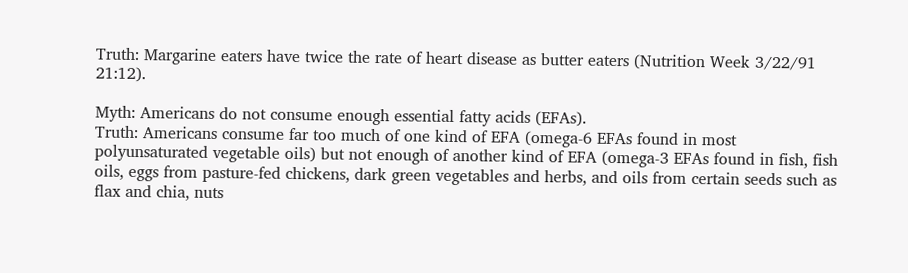Truth: Margarine eaters have twice the rate of heart disease as butter eaters (Nutrition Week 3/22/91 21:12).

Myth: Americans do not consume enough essential fatty acids (EFAs).
Truth: Americans consume far too much of one kind of EFA (omega-6 EFAs found in most polyunsaturated vegetable oils) but not enough of another kind of EFA (omega-3 EFAs found in fish, fish oils, eggs from pasture-fed chickens, dark green vegetables and herbs, and oils from certain seeds such as flax and chia, nuts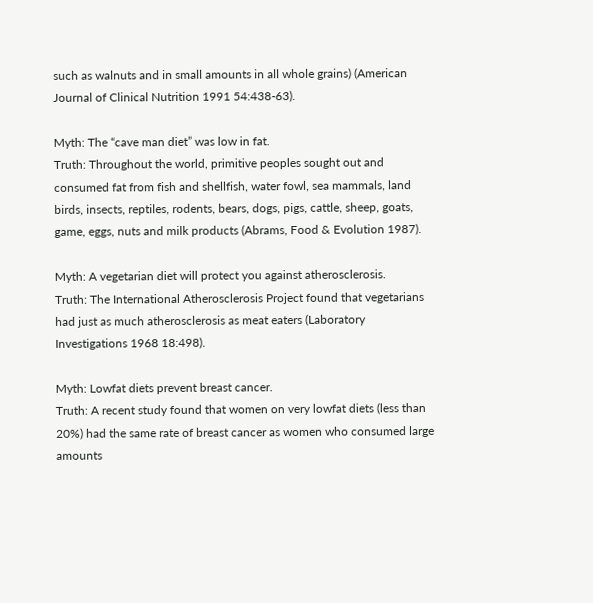such as walnuts and in small amounts in all whole grains) (American Journal of Clinical Nutrition 1991 54:438-63).

Myth: The “cave man diet” was low in fat.
Truth: Throughout the world, primitive peoples sought out and consumed fat from fish and shellfish, water fowl, sea mammals, land birds, insects, reptiles, rodents, bears, dogs, pigs, cattle, sheep, goats, game, eggs, nuts and milk products (Abrams, Food & Evolution 1987).

Myth: A vegetarian diet will protect you against atherosclerosis.
Truth: The International Atherosclerosis Project found that vegetarians had just as much atherosclerosis as meat eaters (Laboratory Investigations 1968 18:498).

Myth: Lowfat diets prevent breast cancer.
Truth: A recent study found that women on very lowfat diets (less than 20%) had the same rate of breast cancer as women who consumed large amounts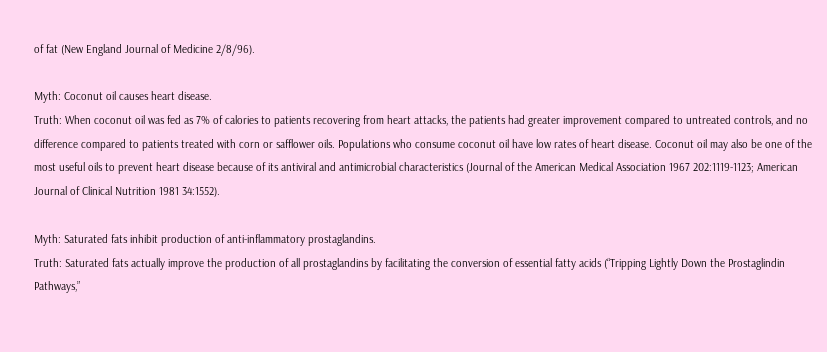of fat (New England Journal of Medicine 2/8/96).

Myth: Coconut oil causes heart disease.
Truth: When coconut oil was fed as 7% of calories to patients recovering from heart attacks, the patients had greater improvement compared to untreated controls, and no difference compared to patients treated with corn or safflower oils. Populations who consume coconut oil have low rates of heart disease. Coconut oil may also be one of the most useful oils to prevent heart disease because of its antiviral and antimicrobial characteristics (Journal of the American Medical Association 1967 202:1119-1123; American Journal of Clinical Nutrition 1981 34:1552).

Myth: Saturated fats inhibit production of anti-inflammatory prostaglandins.
Truth: Saturated fats actually improve the production of all prostaglandins by facilitating the conversion of essential fatty acids (“Tripping Lightly Down the Prostaglindin Pathways,”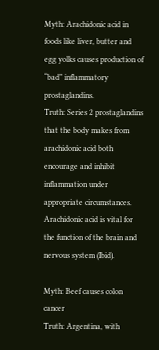Myth: Arachidonic acid in foods like liver, butter and egg yolks causes production of “bad” inflammatory prostaglandins.
Truth: Series 2 prostaglandins that the body makes from arachidonic acid both encourage and inhibit inflammation under appropriate circumstances. Arachidonic acid is vital for the function of the brain and nervous system (Ibid).

Myth: Beef causes colon cancer
Truth: Argentina, with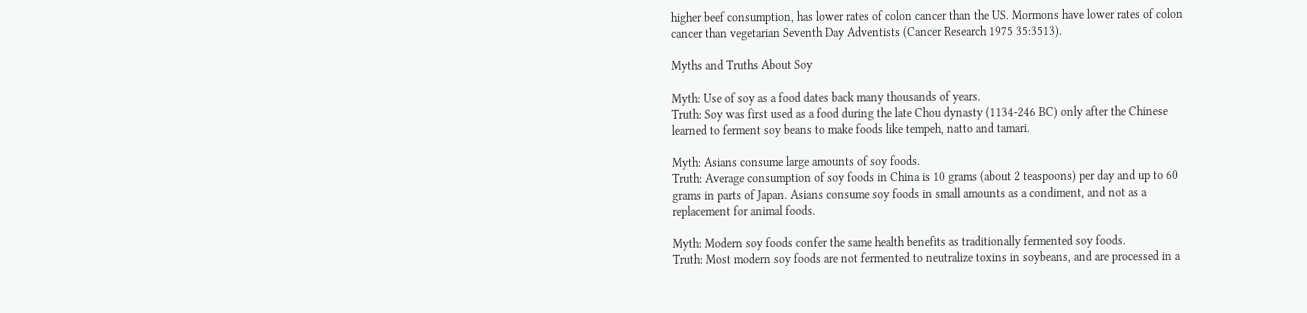higher beef consumption, has lower rates of colon cancer than the US. Mormons have lower rates of colon cancer than vegetarian Seventh Day Adventists (Cancer Research 1975 35:3513).

Myths and Truths About Soy

Myth: Use of soy as a food dates back many thousands of years.
Truth: Soy was first used as a food during the late Chou dynasty (1134-246 BC) only after the Chinese learned to ferment soy beans to make foods like tempeh, natto and tamari.

Myth: Asians consume large amounts of soy foods.
Truth: Average consumption of soy foods in China is 10 grams (about 2 teaspoons) per day and up to 60 grams in parts of Japan. Asians consume soy foods in small amounts as a condiment, and not as a replacement for animal foods.

Myth: Modern soy foods confer the same health benefits as traditionally fermented soy foods.
Truth: Most modern soy foods are not fermented to neutralize toxins in soybeans, and are processed in a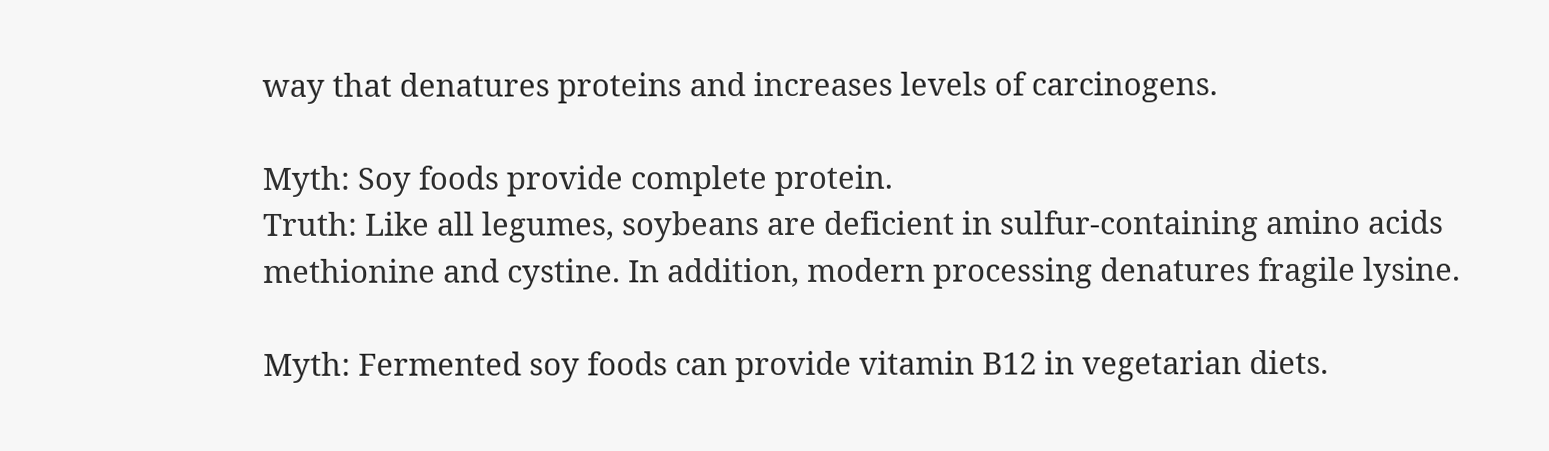way that denatures proteins and increases levels of carcinogens.

Myth: Soy foods provide complete protein.
Truth: Like all legumes, soybeans are deficient in sulfur-containing amino acids methionine and cystine. In addition, modern processing denatures fragile lysine.

Myth: Fermented soy foods can provide vitamin B12 in vegetarian diets.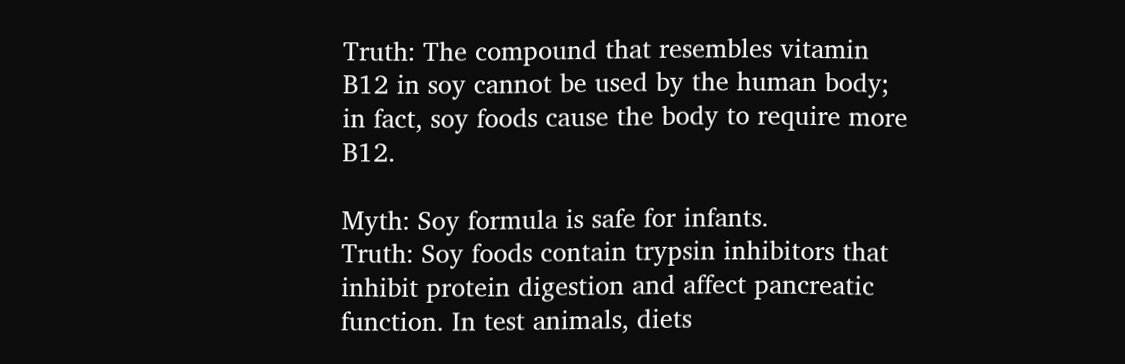Truth: The compound that resembles vitamin B12 in soy cannot be used by the human body; in fact, soy foods cause the body to require more B12.

Myth: Soy formula is safe for infants.
Truth: Soy foods contain trypsin inhibitors that inhibit protein digestion and affect pancreatic function. In test animals, diets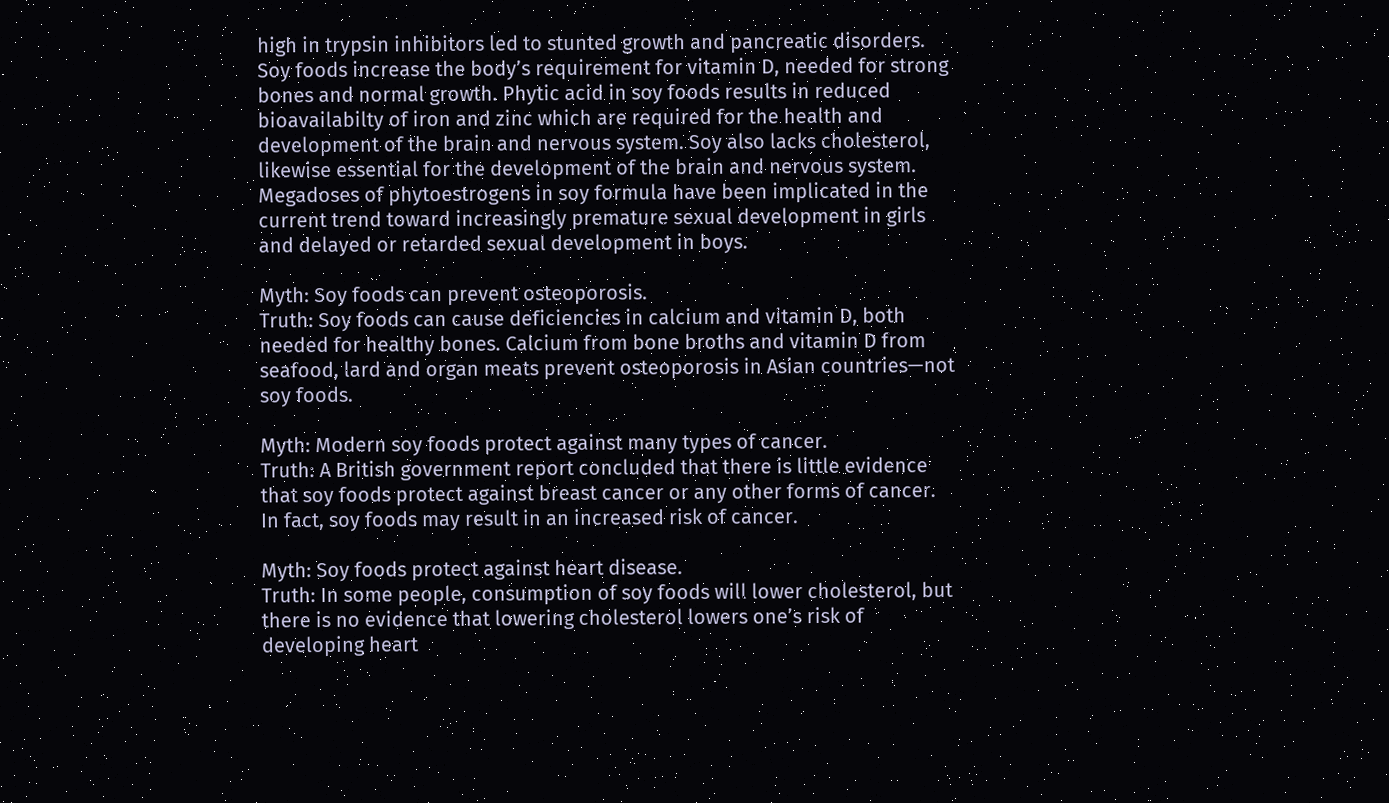high in trypsin inhibitors led to stunted growth and pancreatic disorders. Soy foods increase the body’s requirement for vitamin D, needed for strong bones and normal growth. Phytic acid in soy foods results in reduced bioavailabilty of iron and zinc which are required for the health and development of the brain and nervous system. Soy also lacks cholesterol, likewise essential for the development of the brain and nervous system. Megadoses of phytoestrogens in soy formula have been implicated in the current trend toward increasingly premature sexual development in girls and delayed or retarded sexual development in boys.

Myth: Soy foods can prevent osteoporosis.
Truth: Soy foods can cause deficiencies in calcium and vitamin D, both needed for healthy bones. Calcium from bone broths and vitamin D from seafood, lard and organ meats prevent osteoporosis in Asian countries—not soy foods.

Myth: Modern soy foods protect against many types of cancer.
Truth: A British government report concluded that there is little evidence that soy foods protect against breast cancer or any other forms of cancer. In fact, soy foods may result in an increased risk of cancer.

Myth: Soy foods protect against heart disease.
Truth: In some people, consumption of soy foods will lower cholesterol, but there is no evidence that lowering cholesterol lowers one’s risk of developing heart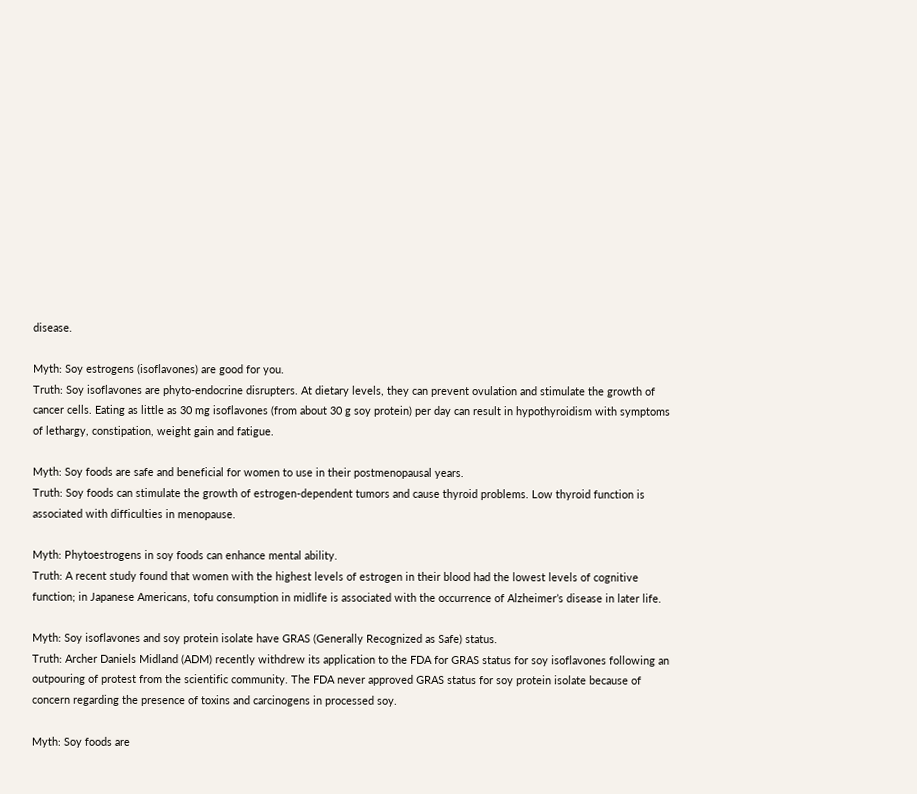disease.

Myth: Soy estrogens (isoflavones) are good for you.
Truth: Soy isoflavones are phyto-endocrine disrupters. At dietary levels, they can prevent ovulation and stimulate the growth of cancer cells. Eating as little as 30 mg isoflavones (from about 30 g soy protein) per day can result in hypothyroidism with symptoms of lethargy, constipation, weight gain and fatigue.

Myth: Soy foods are safe and beneficial for women to use in their postmenopausal years.
Truth: Soy foods can stimulate the growth of estrogen-dependent tumors and cause thyroid problems. Low thyroid function is associated with difficulties in menopause.

Myth: Phytoestrogens in soy foods can enhance mental ability.
Truth: A recent study found that women with the highest levels of estrogen in their blood had the lowest levels of cognitive function; in Japanese Americans, tofu consumption in midlife is associated with the occurrence of Alzheimer’s disease in later life.

Myth: Soy isoflavones and soy protein isolate have GRAS (Generally Recognized as Safe) status.
Truth: Archer Daniels Midland (ADM) recently withdrew its application to the FDA for GRAS status for soy isoflavones following an outpouring of protest from the scientific community. The FDA never approved GRAS status for soy protein isolate because of concern regarding the presence of toxins and carcinogens in processed soy.

Myth: Soy foods are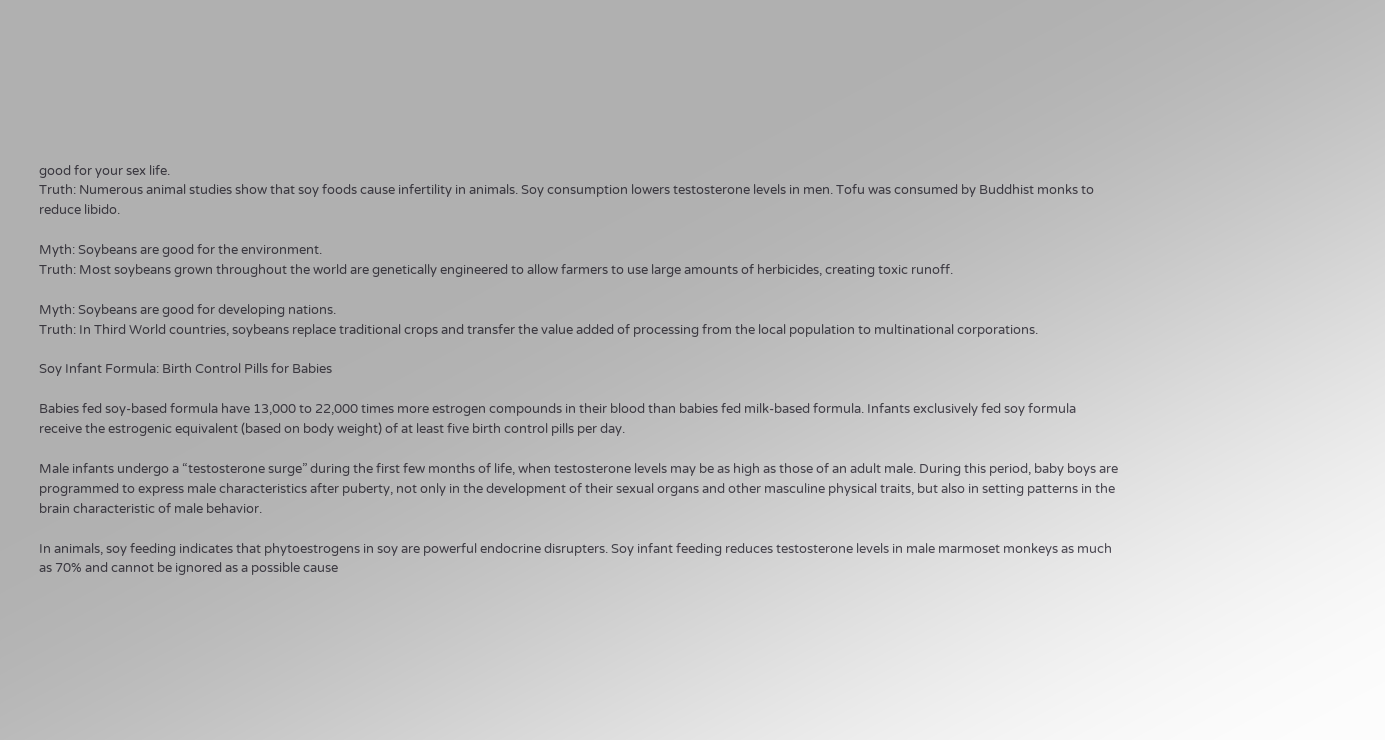good for your sex life.
Truth: Numerous animal studies show that soy foods cause infertility in animals. Soy consumption lowers testosterone levels in men. Tofu was consumed by Buddhist monks to reduce libido.

Myth: Soybeans are good for the environment.
Truth: Most soybeans grown throughout the world are genetically engineered to allow farmers to use large amounts of herbicides, creating toxic runoff.

Myth: Soybeans are good for developing nations.
Truth: In Third World countries, soybeans replace traditional crops and transfer the value added of processing from the local population to multinational corporations.

Soy Infant Formula: Birth Control Pills for Babies

Babies fed soy-based formula have 13,000 to 22,000 times more estrogen compounds in their blood than babies fed milk-based formula. Infants exclusively fed soy formula receive the estrogenic equivalent (based on body weight) of at least five birth control pills per day.

Male infants undergo a “testosterone surge” during the first few months of life, when testosterone levels may be as high as those of an adult male. During this period, baby boys are programmed to express male characteristics after puberty, not only in the development of their sexual organs and other masculine physical traits, but also in setting patterns in the brain characteristic of male behavior.

In animals, soy feeding indicates that phytoestrogens in soy are powerful endocrine disrupters. Soy infant feeding reduces testosterone levels in male marmoset monkeys as much as 70% and cannot be ignored as a possible cause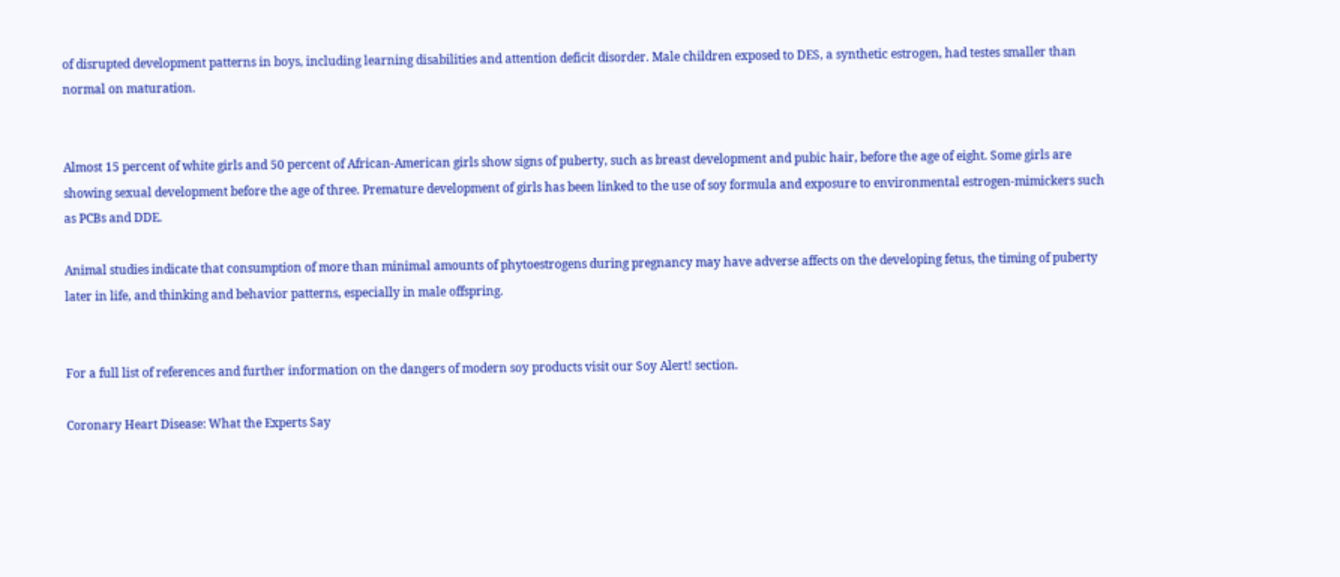of disrupted development patterns in boys, including learning disabilities and attention deficit disorder. Male children exposed to DES, a synthetic estrogen, had testes smaller than normal on maturation.


Almost 15 percent of white girls and 50 percent of African-American girls show signs of puberty, such as breast development and pubic hair, before the age of eight. Some girls are showing sexual development before the age of three. Premature development of girls has been linked to the use of soy formula and exposure to environmental estrogen-mimickers such as PCBs and DDE.

Animal studies indicate that consumption of more than minimal amounts of phytoestrogens during pregnancy may have adverse affects on the developing fetus, the timing of puberty later in life, and thinking and behavior patterns, especially in male offspring.


For a full list of references and further information on the dangers of modern soy products visit our Soy Alert! section.

Coronary Heart Disease: What the Experts Say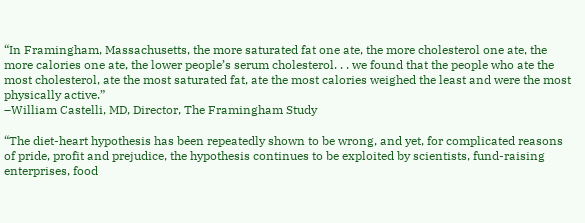“In Framingham, Massachusetts, the more saturated fat one ate, the more cholesterol one ate, the more calories one ate, the lower people’s serum cholesterol. . . we found that the people who ate the most cholesterol, ate the most saturated fat, ate the most calories weighed the least and were the most physically active.”
–William Castelli, MD, Director, The Framingham Study

“The diet-heart hypothesis has been repeatedly shown to be wrong, and yet, for complicated reasons of pride, profit and prejudice, the hypothesis continues to be exploited by scientists, fund-raising enterprises, food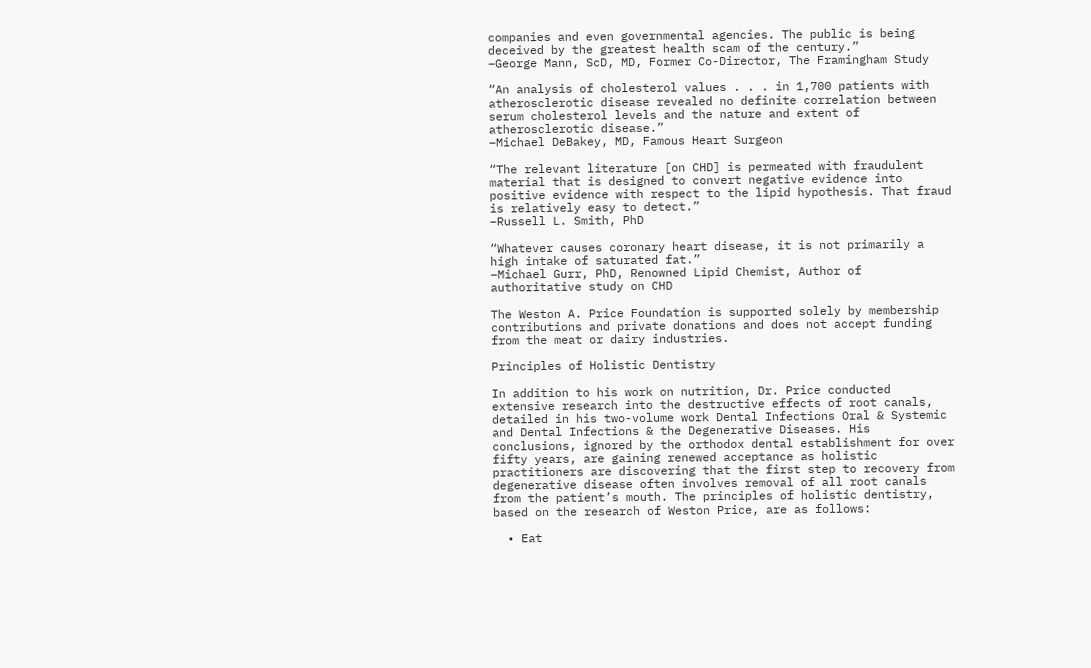companies and even governmental agencies. The public is being deceived by the greatest health scam of the century.”
–George Mann, ScD, MD, Former Co-Director, The Framingham Study

“An analysis of cholesterol values . . . in 1,700 patients with atherosclerotic disease revealed no definite correlation between serum cholesterol levels and the nature and extent of atherosclerotic disease.”
–Michael DeBakey, MD, Famous Heart Surgeon

“The relevant literature [on CHD] is permeated with fraudulent material that is designed to convert negative evidence into positive evidence with respect to the lipid hypothesis. That fraud is relatively easy to detect.”
–Russell L. Smith, PhD

“Whatever causes coronary heart disease, it is not primarily a high intake of saturated fat.”
–Michael Gurr, PhD, Renowned Lipid Chemist, Author of authoritative study on CHD

The Weston A. Price Foundation is supported solely by membership contributions and private donations and does not accept funding from the meat or dairy industries.

Principles of Holistic Dentistry

In addition to his work on nutrition, Dr. Price conducted extensive research into the destructive effects of root canals, detailed in his two-volume work Dental Infections Oral & Systemic and Dental Infections & the Degenerative Diseases. His conclusions, ignored by the orthodox dental establishment for over fifty years, are gaining renewed acceptance as holistic practitioners are discovering that the first step to recovery from degenerative disease often involves removal of all root canals from the patient’s mouth. The principles of holistic dentistry, based on the research of Weston Price, are as follows:

  • Eat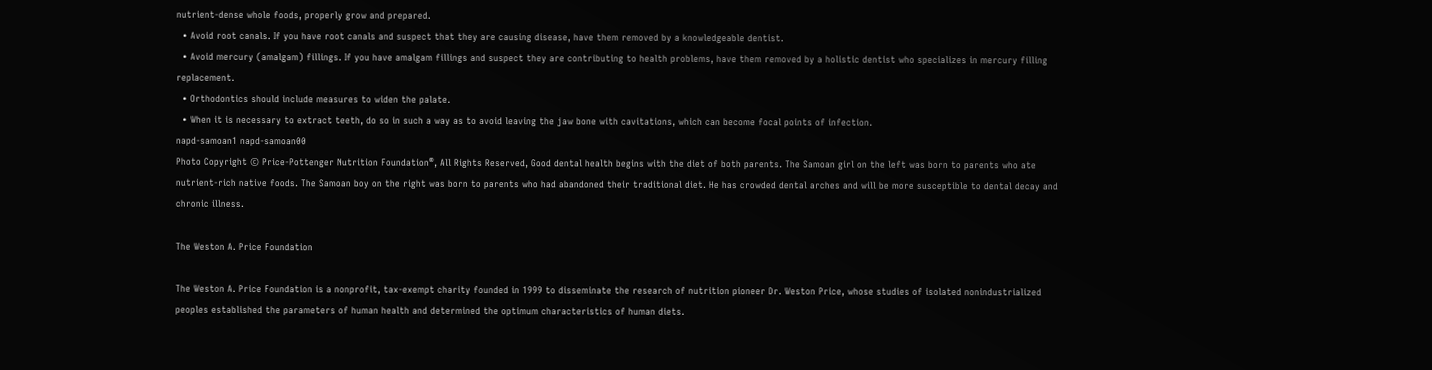nutrient-dense whole foods, properly grow and prepared.
  • Avoid root canals. If you have root canals and suspect that they are causing disease, have them removed by a knowledgeable dentist.
  • Avoid mercury (amalgam) fillings. If you have amalgam fillings and suspect they are contributing to health problems, have them removed by a holistic dentist who specializes in mercury filling replacement.
  • Orthodontics should include measures to widen the palate.
  • When it is necessary to extract teeth, do so in such a way as to avoid leaving the jaw bone with cavitations, which can become focal points of infection.
napd-samoan1 napd-samoan00
Photo Copyright © Price-Pottenger Nutrition Foundation®, All Rights Reserved, Good dental health begins with the diet of both parents. The Samoan girl on the left was born to parents who ate nutrient-rich native foods. The Samoan boy on the right was born to parents who had abandoned their traditional diet. He has crowded dental arches and will be more susceptible to dental decay and chronic illness.

The Weston A. Price Foundation

The Weston A. Price Foundation is a nonprofit, tax-exempt charity founded in 1999 to disseminate the research of nutrition pioneer Dr. Weston Price, whose studies of isolated nonindustrialized peoples established the parameters of human health and determined the optimum characteristics of human diets.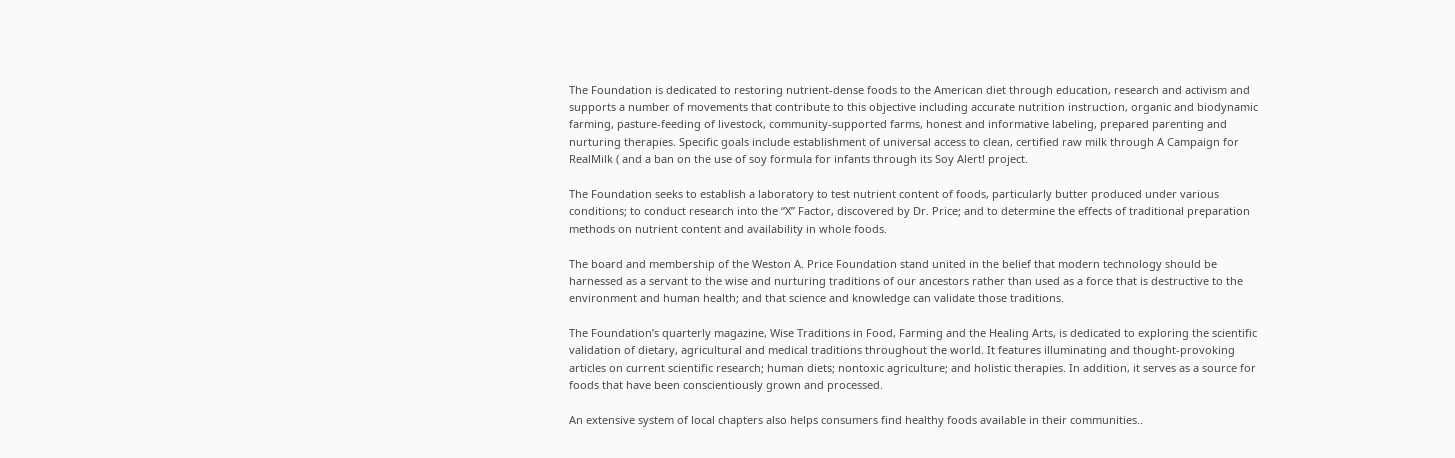The Foundation is dedicated to restoring nutrient-dense foods to the American diet through education, research and activism and supports a number of movements that contribute to this objective including accurate nutrition instruction, organic and biodynamic farming, pasture-feeding of livestock, community-supported farms, honest and informative labeling, prepared parenting and nurturing therapies. Specific goals include establishment of universal access to clean, certified raw milk through A Campaign for RealMilk ( and a ban on the use of soy formula for infants through its Soy Alert! project.

The Foundation seeks to establish a laboratory to test nutrient content of foods, particularly butter produced under various conditions; to conduct research into the “X” Factor, discovered by Dr. Price; and to determine the effects of traditional preparation methods on nutrient content and availability in whole foods.

The board and membership of the Weston A. Price Foundation stand united in the belief that modern technology should be harnessed as a servant to the wise and nurturing traditions of our ancestors rather than used as a force that is destructive to the environment and human health; and that science and knowledge can validate those traditions.

The Foundation’s quarterly magazine, Wise Traditions in Food, Farming and the Healing Arts, is dedicated to exploring the scientific validation of dietary, agricultural and medical traditions throughout the world. It features illuminating and thought-provoking articles on current scientific research; human diets; nontoxic agriculture; and holistic therapies. In addition, it serves as a source for foods that have been conscientiously grown and processed.

An extensive system of local chapters also helps consumers find healthy foods available in their communities..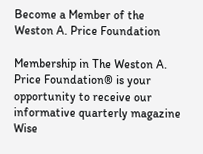Become a Member of the Weston A. Price Foundation

Membership in The Weston A. Price Foundation® is your opportunity to receive our informative quarterly magazine Wise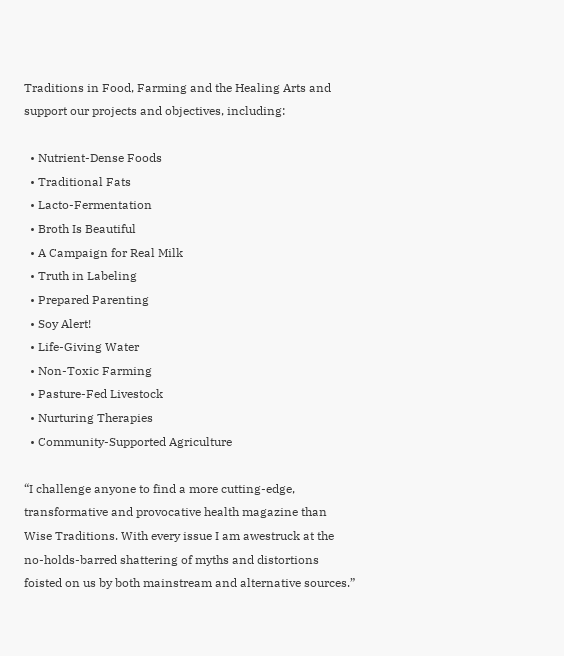Traditions in Food, Farming and the Healing Arts and support our projects and objectives, including:

  • Nutrient-Dense Foods
  • Traditional Fats
  • Lacto-Fermentation
  • Broth Is Beautiful
  • A Campaign for Real Milk
  • Truth in Labeling
  • Prepared Parenting
  • Soy Alert!
  • Life-Giving Water
  • Non-Toxic Farming
  • Pasture-Fed Livestock
  • Nurturing Therapies
  • Community-Supported Agriculture

“I challenge anyone to find a more cutting-edge, transformative and provocative health magazine than Wise Traditions. With every issue I am awestruck at the no-holds-barred shattering of myths and distortions foisted on us by both mainstream and alternative sources.”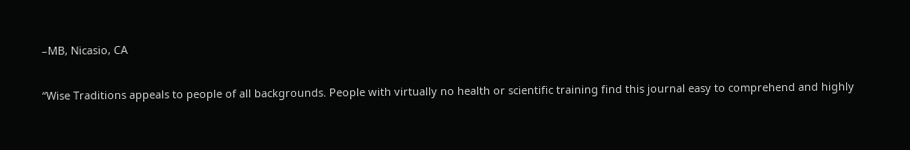–MB, Nicasio, CA

“Wise Traditions appeals to people of all backgrounds. People with virtually no health or scientific training find this journal easy to comprehend and highly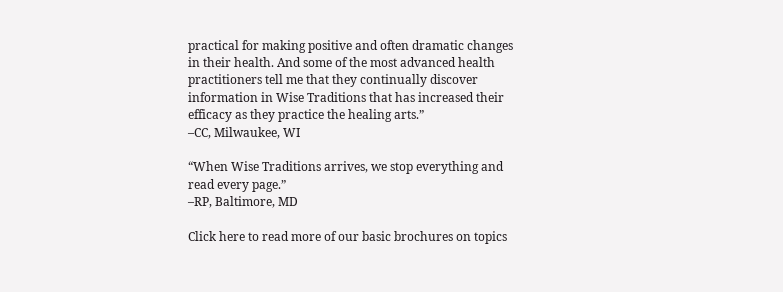practical for making positive and often dramatic changes in their health. And some of the most advanced health practitioners tell me that they continually discover information in Wise Traditions that has increased their efficacy as they practice the healing arts.”
–CC, Milwaukee, WI

“When Wise Traditions arrives, we stop everything and read every page.”
–RP, Baltimore, MD

Click here to read more of our basic brochures on topics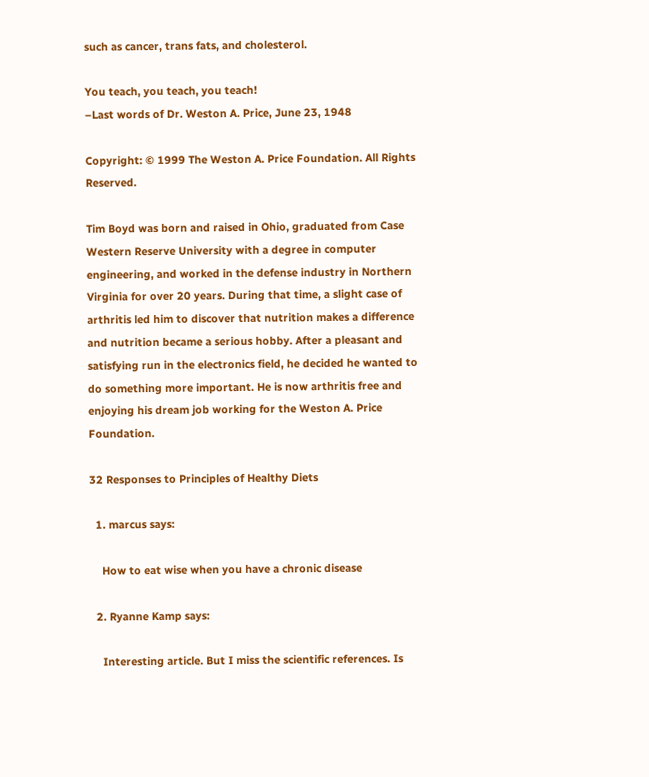such as cancer, trans fats, and cholesterol.

You teach, you teach, you teach!
–Last words of Dr. Weston A. Price, June 23, 1948

Copyright: © 1999 The Weston A. Price Foundation. All Rights Reserved.

Tim Boyd was born and raised in Ohio, graduated from Case Western Reserve University with a degree in computer engineering, and worked in the defense industry in Northern Virginia for over 20 years. During that time, a slight case of arthritis led him to discover that nutrition makes a difference and nutrition became a serious hobby. After a pleasant and satisfying run in the electronics field, he decided he wanted to do something more important. He is now arthritis free and enjoying his dream job working for the Weston A. Price Foundation.

32 Responses to Principles of Healthy Diets

  1. marcus says:

    How to eat wise when you have a chronic disease

  2. Ryanne Kamp says:

    Interesting article. But I miss the scientific references. Is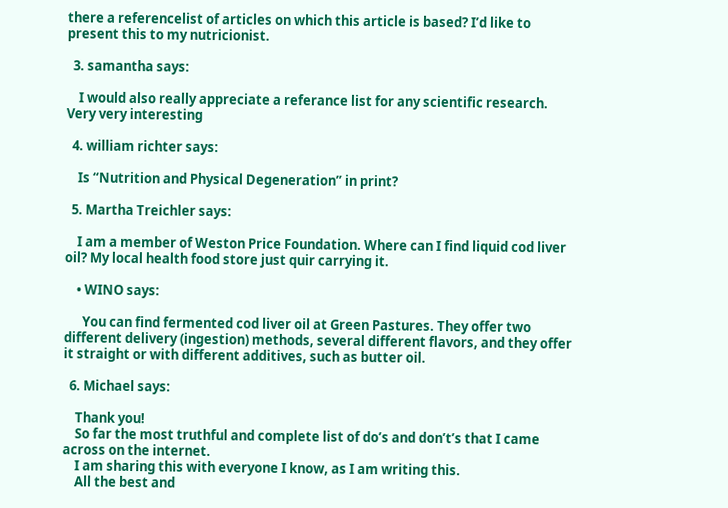there a referencelist of articles on which this article is based? I’d like to present this to my nutricionist.

  3. samantha says:

    I would also really appreciate a referance list for any scientific research. Very very interesting

  4. william richter says:

    Is “Nutrition and Physical Degeneration” in print?

  5. Martha Treichler says:

    I am a member of Weston Price Foundation. Where can I find liquid cod liver oil? My local health food store just quir carrying it.

    • WINO says:

      You can find fermented cod liver oil at Green Pastures. They offer two different delivery (ingestion) methods, several different flavors, and they offer it straight or with different additives, such as butter oil.

  6. Michael says:

    Thank you!
    So far the most truthful and complete list of do’s and don’t’s that I came across on the internet.
    I am sharing this with everyone I know, as I am writing this.
    All the best and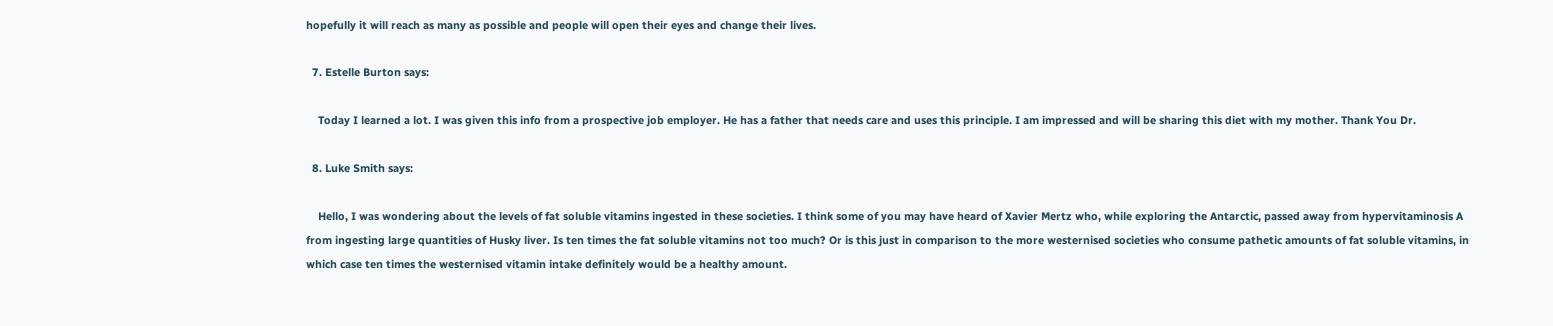hopefully it will reach as many as possible and people will open their eyes and change their lives.

  7. Estelle Burton says:

    Today I learned a lot. I was given this info from a prospective job employer. He has a father that needs care and uses this principle. I am impressed and will be sharing this diet with my mother. Thank You Dr.

  8. Luke Smith says:

    Hello, I was wondering about the levels of fat soluble vitamins ingested in these societies. I think some of you may have heard of Xavier Mertz who, while exploring the Antarctic, passed away from hypervitaminosis A from ingesting large quantities of Husky liver. Is ten times the fat soluble vitamins not too much? Or is this just in comparison to the more westernised societies who consume pathetic amounts of fat soluble vitamins, in which case ten times the westernised vitamin intake definitely would be a healthy amount.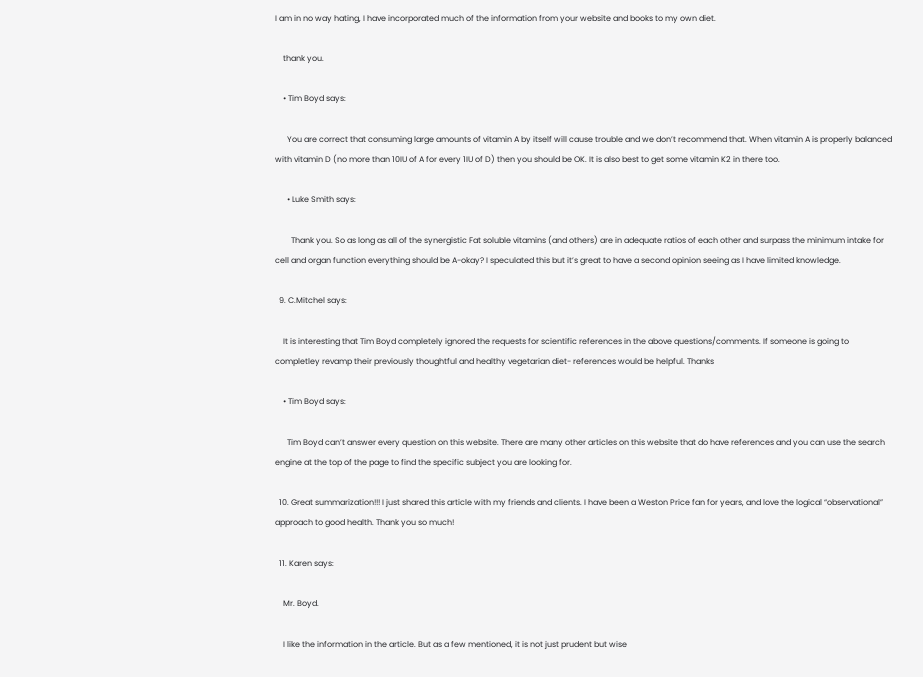I am in no way hating, I have incorporated much of the information from your website and books to my own diet.

    thank you.

    • Tim Boyd says:

      You are correct that consuming large amounts of vitamin A by itself will cause trouble and we don’t recommend that. When vitamin A is properly balanced with vitamin D (no more than 10IU of A for every 1IU of D) then you should be OK. It is also best to get some vitamin K2 in there too.

      • Luke Smith says:

        Thank you. So as long as all of the synergistic Fat soluble vitamins (and others) are in adequate ratios of each other and surpass the minimum intake for cell and organ function everything should be A-okay? I speculated this but it’s great to have a second opinion seeing as I have limited knowledge.

  9. C.Mitchel says:

    It is interesting that Tim Boyd completely ignored the requests for scientific references in the above questions/comments. If someone is going to completley revamp their previously thoughtful and healthy vegetarian diet- references would be helpful. Thanks

    • Tim Boyd says:

      Tim Boyd can’t answer every question on this website. There are many other articles on this website that do have references and you can use the search engine at the top of the page to find the specific subject you are looking for.

  10. Great summarization!!! I just shared this article with my friends and clients. I have been a Weston Price fan for years, and love the logical “observational” approach to good health. Thank you so much!

  11. Karen says:

    Mr. Boyd.

    I like the information in the article. But as a few mentioned, it is not just prudent but wise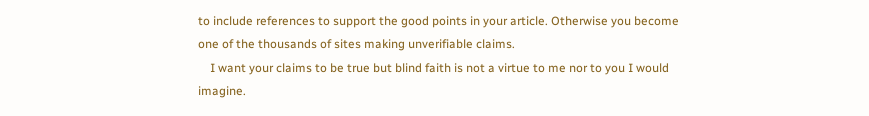to include references to support the good points in your article. Otherwise you become one of the thousands of sites making unverifiable claims.
    I want your claims to be true but blind faith is not a virtue to me nor to you I would imagine.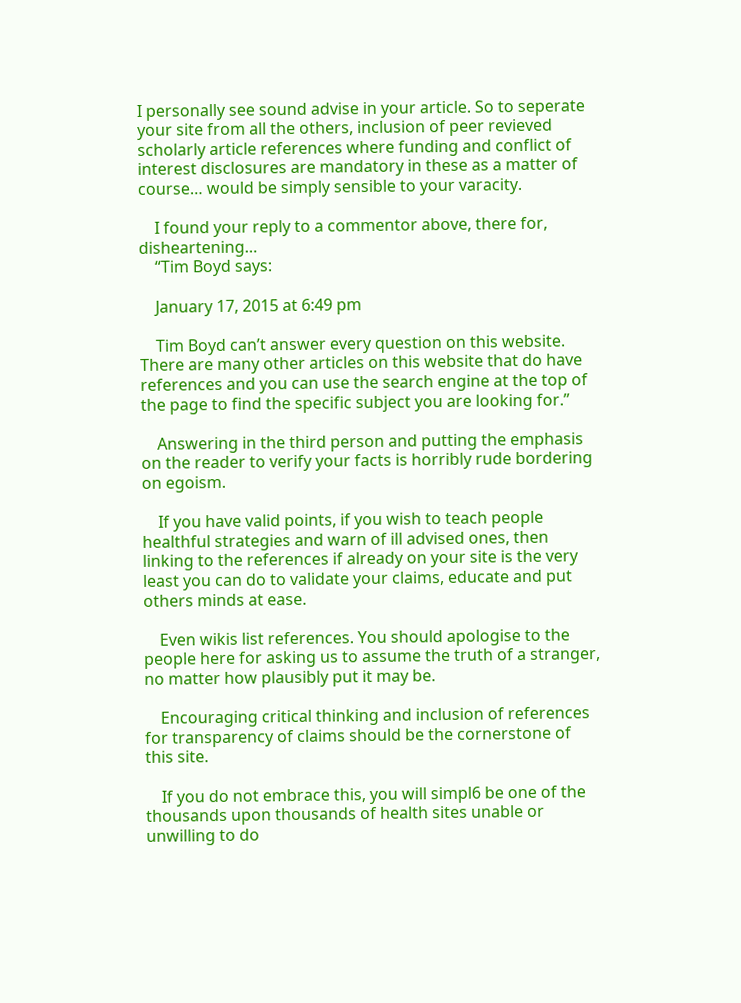I personally see sound advise in your article. So to seperate your site from all the others, inclusion of peer revieved scholarly article references where funding and conflict of interest disclosures are mandatory in these as a matter of course… would be simply sensible to your varacity.

    I found your reply to a commentor above, there for, disheartening…
    “Tim Boyd says:

    January 17, 2015 at 6:49 pm

    Tim Boyd can’t answer every question on this website. There are many other articles on this website that do have references and you can use the search engine at the top of the page to find the specific subject you are looking for.”

    Answering in the third person and putting the emphasis on the reader to verify your facts is horribly rude bordering on egoism.

    If you have valid points, if you wish to teach people healthful strategies and warn of ill advised ones, then linking to the references if already on your site is the very least you can do to validate your claims, educate and put others minds at ease.

    Even wikis list references. You should apologise to the people here for asking us to assume the truth of a stranger, no matter how plausibly put it may be.

    Encouraging critical thinking and inclusion of references for transparency of claims should be the cornerstone of this site.

    If you do not embrace this, you will simpl6 be one of the thousands upon thousands of health sites unable or unwilling to do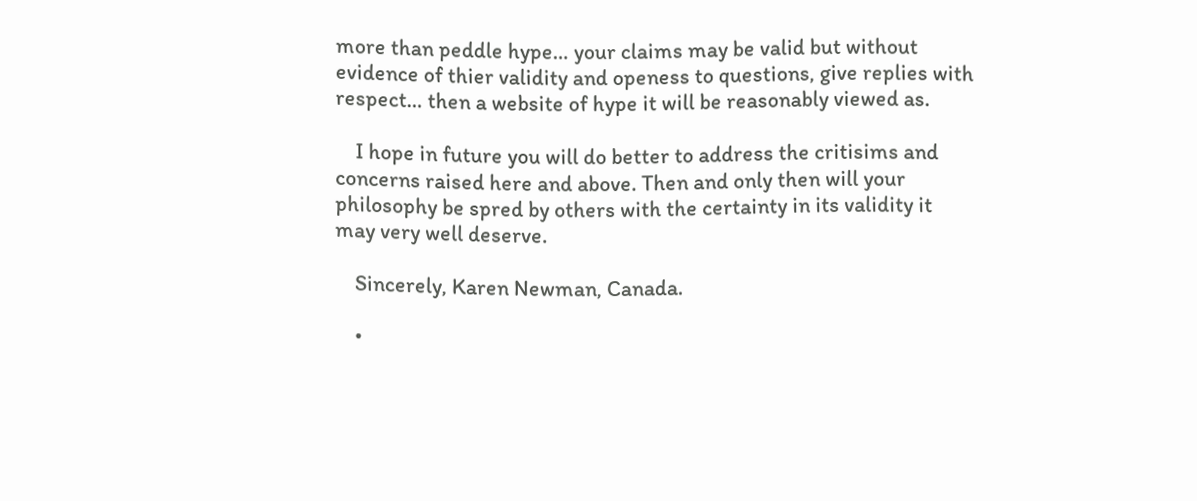more than peddle hype… your claims may be valid but without evidence of thier validity and openess to questions, give replies with respect… then a website of hype it will be reasonably viewed as.

    I hope in future you will do better to address the critisims and concerns raised here and above. Then and only then will your philosophy be spred by others with the certainty in its validity it may very well deserve.

    Sincerely, Karen Newman, Canada.

    •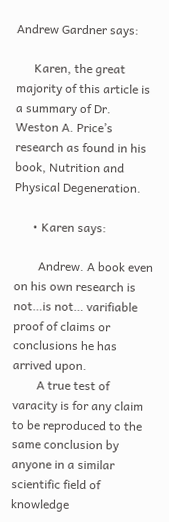Andrew Gardner says:

      Karen, the great majority of this article is a summary of Dr. Weston A. Price’s research as found in his book, Nutrition and Physical Degeneration.

      • Karen says:

        Andrew. A book even on his own research is not…is not… varifiable proof of claims or conclusions he has arrived upon.
        A true test of varacity is for any claim to be reproduced to the same conclusion by anyone in a similar scientific field of knowledge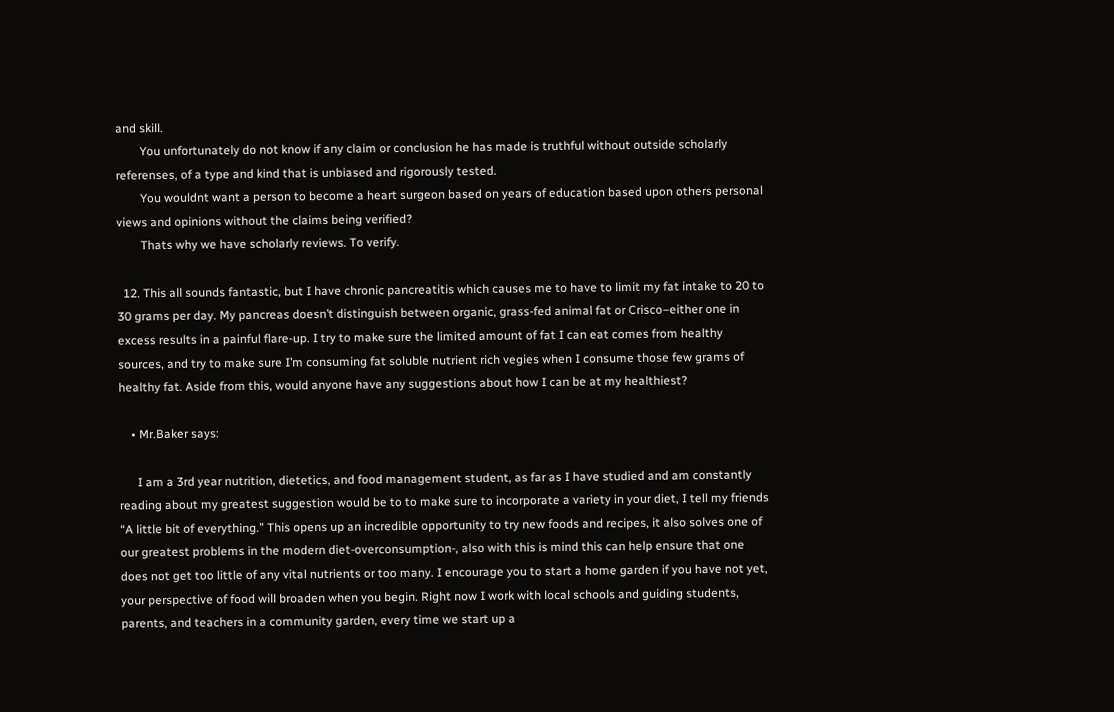and skill.
        You unfortunately do not know if any claim or conclusion he has made is truthful without outside scholarly referenses, of a type and kind that is unbiased and rigorously tested.
        You wouldnt want a person to become a heart surgeon based on years of education based upon others personal views and opinions without the claims being verified?
        Thats why we have scholarly reviews. To verify.

  12. This all sounds fantastic, but I have chronic pancreatitis which causes me to have to limit my fat intake to 20 to 30 grams per day. My pancreas doesn’t distinguish between organic, grass-fed animal fat or Crisco–either one in excess results in a painful flare-up. I try to make sure the limited amount of fat I can eat comes from healthy sources, and try to make sure I’m consuming fat soluble nutrient rich vegies when I consume those few grams of healthy fat. Aside from this, would anyone have any suggestions about how I can be at my healthiest?

    • Mr.Baker says:

      I am a 3rd year nutrition, dietetics, and food management student, as far as I have studied and am constantly reading about my greatest suggestion would be to to make sure to incorporate a variety in your diet, I tell my friends “A little bit of everything.” This opens up an incredible opportunity to try new foods and recipes, it also solves one of our greatest problems in the modern diet-overconsumption-, also with this is mind this can help ensure that one does not get too little of any vital nutrients or too many. I encourage you to start a home garden if you have not yet, your perspective of food will broaden when you begin. Right now I work with local schools and guiding students, parents, and teachers in a community garden, every time we start up a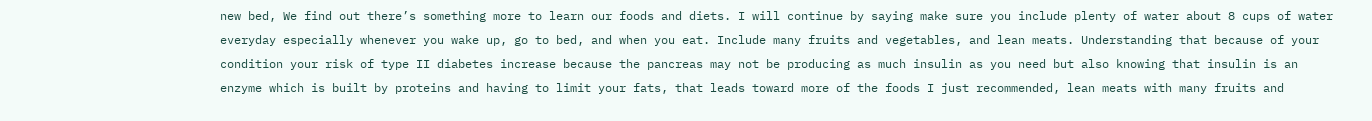new bed, We find out there’s something more to learn our foods and diets. I will continue by saying make sure you include plenty of water about 8 cups of water everyday especially whenever you wake up, go to bed, and when you eat. Include many fruits and vegetables, and lean meats. Understanding that because of your condition your risk of type II diabetes increase because the pancreas may not be producing as much insulin as you need but also knowing that insulin is an enzyme which is built by proteins and having to limit your fats, that leads toward more of the foods I just recommended, lean meats with many fruits and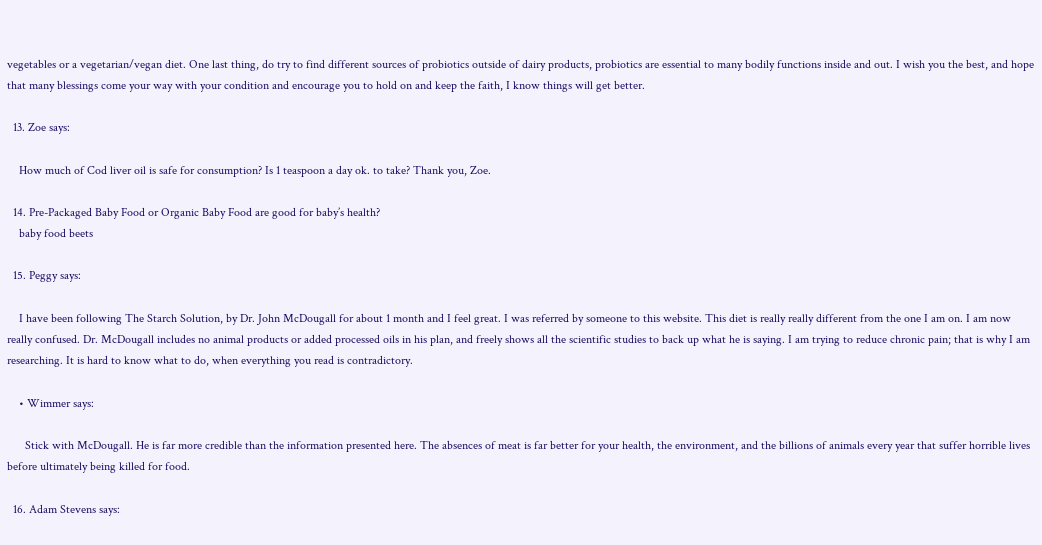vegetables or a vegetarian/vegan diet. One last thing, do try to find different sources of probiotics outside of dairy products, probiotics are essential to many bodily functions inside and out. I wish you the best, and hope that many blessings come your way with your condition and encourage you to hold on and keep the faith, I know things will get better.

  13. Zoe says:

    How much of Cod liver oil is safe for consumption? Is 1 teaspoon a day ok. to take? Thank you, Zoe.

  14. Pre-Packaged Baby Food or Organic Baby Food are good for baby’s health?
    baby food beets

  15. Peggy says:

    I have been following The Starch Solution, by Dr. John McDougall for about 1 month and I feel great. I was referred by someone to this website. This diet is really really different from the one I am on. I am now really confused. Dr. McDougall includes no animal products or added processed oils in his plan, and freely shows all the scientific studies to back up what he is saying. I am trying to reduce chronic pain; that is why I am researching. It is hard to know what to do, when everything you read is contradictory.

    • Wimmer says:

      Stick with McDougall. He is far more credible than the information presented here. The absences of meat is far better for your health, the environment, and the billions of animals every year that suffer horrible lives before ultimately being killed for food.

  16. Adam Stevens says: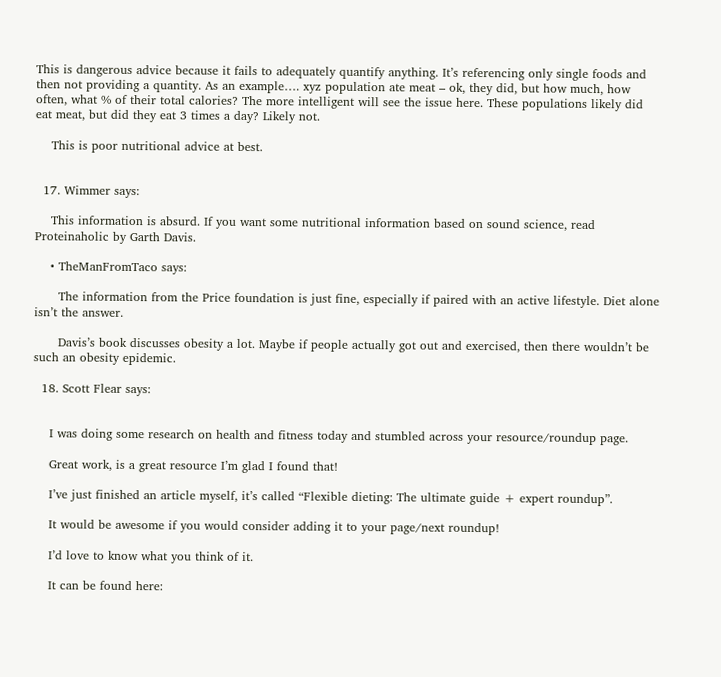This is dangerous advice because it fails to adequately quantify anything. It’s referencing only single foods and then not providing a quantity. As an example…. xyz population ate meat – ok, they did, but how much, how often, what % of their total calories? The more intelligent will see the issue here. These populations likely did eat meat, but did they eat 3 times a day? Likely not.

    This is poor nutritional advice at best.


  17. Wimmer says:

    This information is absurd. If you want some nutritional information based on sound science, read Proteinaholic by Garth Davis.

    • TheManFromTaco says:

      The information from the Price foundation is just fine, especially if paired with an active lifestyle. Diet alone isn’t the answer.

      Davis’s book discusses obesity a lot. Maybe if people actually got out and exercised, then there wouldn’t be such an obesity epidemic.

  18. Scott Flear says:


    I was doing some research on health and fitness today and stumbled across your resource/roundup page.

    Great work, is a great resource I’m glad I found that!

    I’ve just finished an article myself, it’s called “Flexible dieting: The ultimate guide + expert roundup”.

    It would be awesome if you would consider adding it to your page/next roundup!

    I’d love to know what you think of it.

    It can be found here: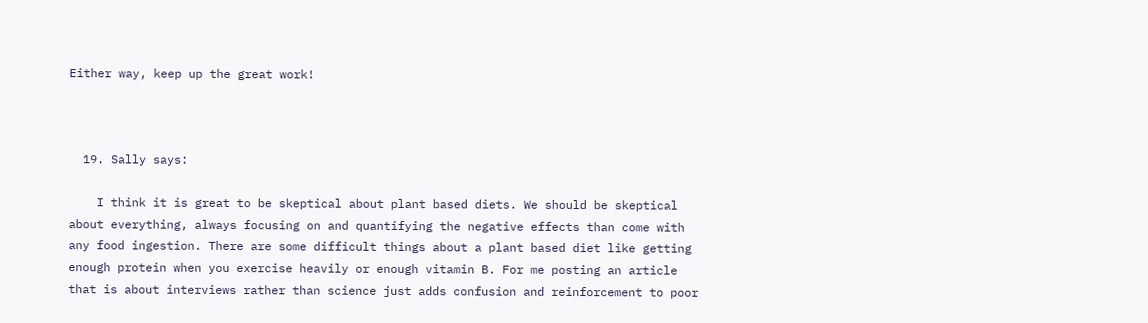Either way, keep up the great work!



  19. Sally says:

    I think it is great to be skeptical about plant based diets. We should be skeptical about everything, always focusing on and quantifying the negative effects than come with any food ingestion. There are some difficult things about a plant based diet like getting enough protein when you exercise heavily or enough vitamin B. For me posting an article that is about interviews rather than science just adds confusion and reinforcement to poor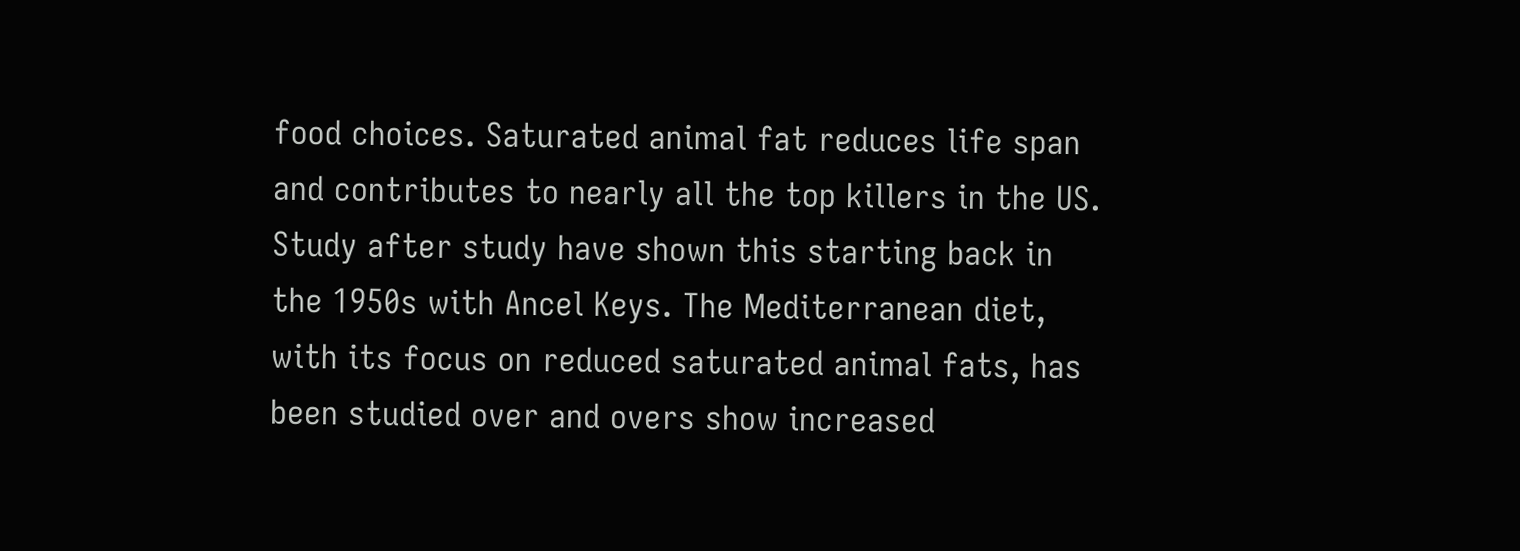food choices. Saturated animal fat reduces life span and contributes to nearly all the top killers in the US. Study after study have shown this starting back in the 1950s with Ancel Keys. The Mediterranean diet, with its focus on reduced saturated animal fats, has been studied over and overs show increased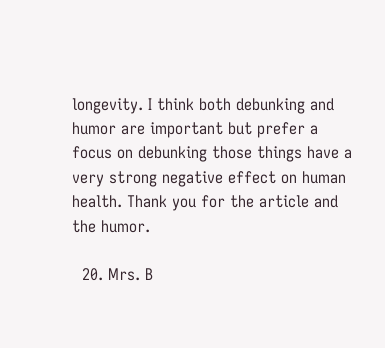longevity. I think both debunking and humor are important but prefer a focus on debunking those things have a very strong negative effect on human health. Thank you for the article and the humor.

  20. Mrs. B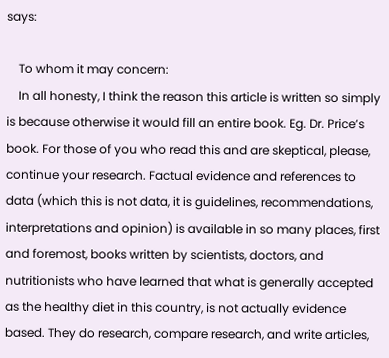says:

    To whom it may concern:
    In all honesty, I think the reason this article is written so simply is because otherwise it would fill an entire book. Eg. Dr. Price’s book. For those of you who read this and are skeptical, please, continue your research. Factual evidence and references to data (which this is not data, it is guidelines, recommendations, interpretations and opinion) is available in so many places, first and foremost, books written by scientists, doctors, and nutritionists who have learned that what is generally accepted as the healthy diet in this country, is not actually evidence based. They do research, compare research, and write articles,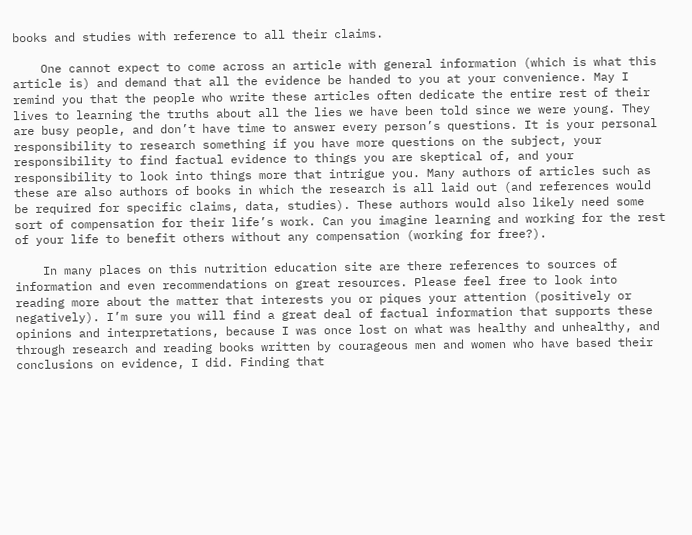books and studies with reference to all their claims.

    One cannot expect to come across an article with general information (which is what this article is) and demand that all the evidence be handed to you at your convenience. May I remind you that the people who write these articles often dedicate the entire rest of their lives to learning the truths about all the lies we have been told since we were young. They are busy people, and don’t have time to answer every person’s questions. It is your personal responsibility to research something if you have more questions on the subject, your responsibility to find factual evidence to things you are skeptical of, and your responsibility to look into things more that intrigue you. Many authors of articles such as these are also authors of books in which the research is all laid out (and references would be required for specific claims, data, studies). These authors would also likely need some sort of compensation for their life’s work. Can you imagine learning and working for the rest of your life to benefit others without any compensation (working for free?).

    In many places on this nutrition education site are there references to sources of information and even recommendations on great resources. Please feel free to look into reading more about the matter that interests you or piques your attention (positively or negatively). I’m sure you will find a great deal of factual information that supports these opinions and interpretations, because I was once lost on what was healthy and unhealthy, and through research and reading books written by courageous men and women who have based their conclusions on evidence, I did. Finding that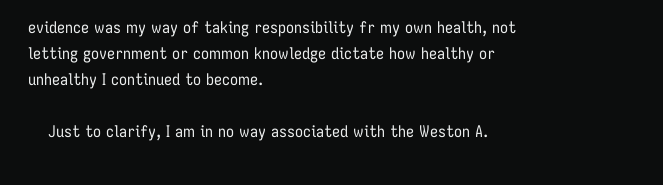evidence was my way of taking responsibility fr my own health, not letting government or common knowledge dictate how healthy or unhealthy I continued to become.

    Just to clarify, I am in no way associated with the Weston A.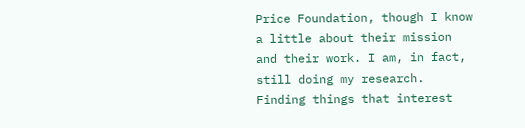Price Foundation, though I know a little about their mission and their work. I am, in fact, still doing my research. Finding things that interest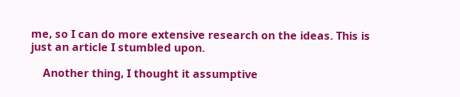me, so I can do more extensive research on the ideas. This is just an article I stumbled upon.

    Another thing, I thought it assumptive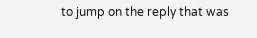to jump on the reply that was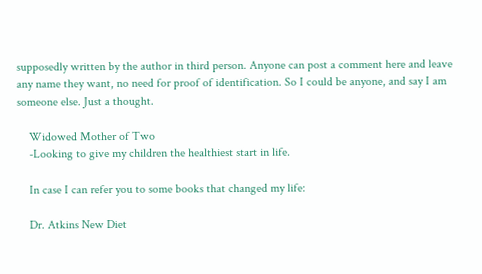supposedly written by the author in third person. Anyone can post a comment here and leave any name they want, no need for proof of identification. So I could be anyone, and say I am someone else. Just a thought.

    Widowed Mother of Two
    -Looking to give my children the healthiest start in life.

    In case I can refer you to some books that changed my life:

    Dr. Atkins New Diet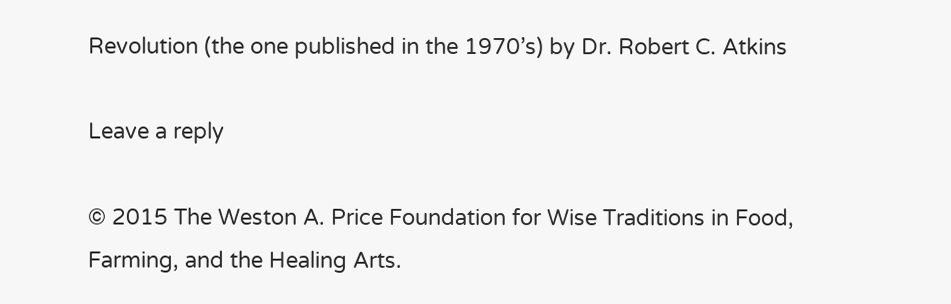Revolution (the one published in the 1970’s) by Dr. Robert C. Atkins

Leave a reply

© 2015 The Weston A. Price Foundation for Wise Traditions in Food, Farming, and the Healing Arts.